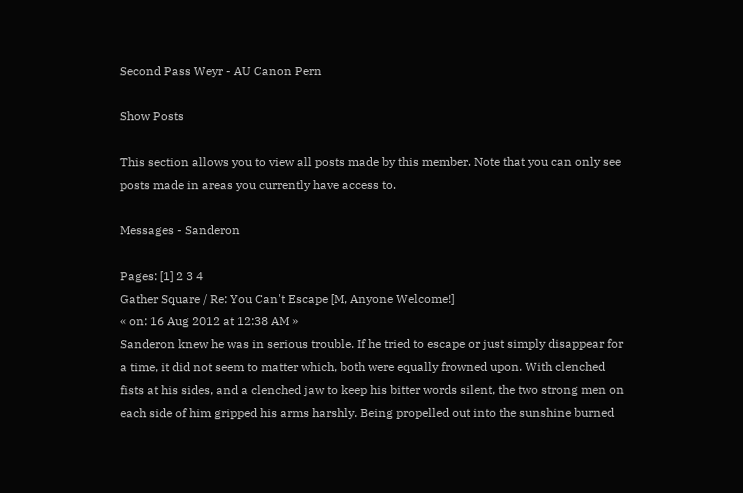Second Pass Weyr - AU Canon Pern

Show Posts

This section allows you to view all posts made by this member. Note that you can only see posts made in areas you currently have access to.

Messages - Sanderon

Pages: [1] 2 3 4
Gather Square / Re: You Can't Escape [M, Anyone Welcome!]
« on: 16 Aug 2012 at 12:38 AM »
Sanderon knew he was in serious trouble. If he tried to escape or just simply disappear for a time, it did not seem to matter which, both were equally frowned upon. With clenched fists at his sides, and a clenched jaw to keep his bitter words silent, the two strong men on each side of him gripped his arms harshly. Being propelled out into the sunshine burned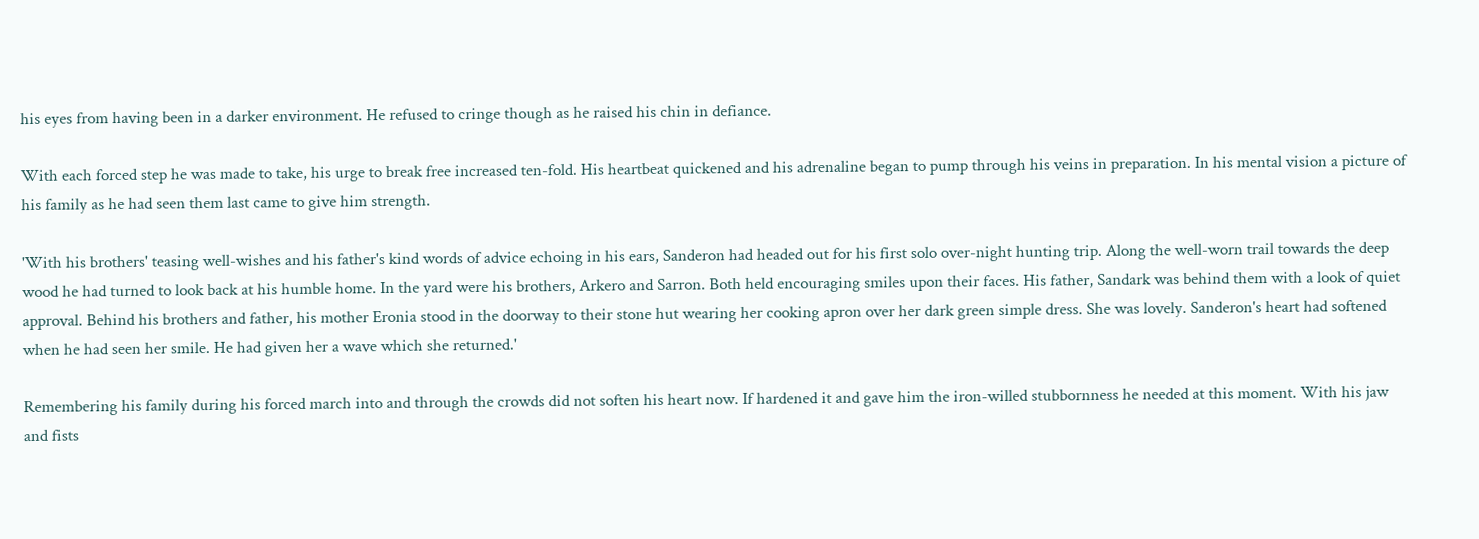his eyes from having been in a darker environment. He refused to cringe though as he raised his chin in defiance.

With each forced step he was made to take, his urge to break free increased ten-fold. His heartbeat quickened and his adrenaline began to pump through his veins in preparation. In his mental vision a picture of his family as he had seen them last came to give him strength.

'With his brothers' teasing well-wishes and his father's kind words of advice echoing in his ears, Sanderon had headed out for his first solo over-night hunting trip. Along the well-worn trail towards the deep wood he had turned to look back at his humble home. In the yard were his brothers, Arkero and Sarron. Both held encouraging smiles upon their faces. His father, Sandark was behind them with a look of quiet approval. Behind his brothers and father, his mother Eronia stood in the doorway to their stone hut wearing her cooking apron over her dark green simple dress. She was lovely. Sanderon's heart had softened when he had seen her smile. He had given her a wave which she returned.'

Remembering his family during his forced march into and through the crowds did not soften his heart now. If hardened it and gave him the iron-willed stubbornness he needed at this moment. With his jaw and fists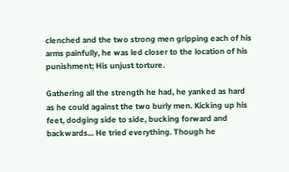clenched and the two strong men gripping each of his arms painfully, he was led closer to the location of his punishment; His unjust torture.

Gathering all the strength he had, he yanked as hard as he could against the two burly men. Kicking up his feet, dodging side to side, bucking forward and backwards... He tried everything. Though he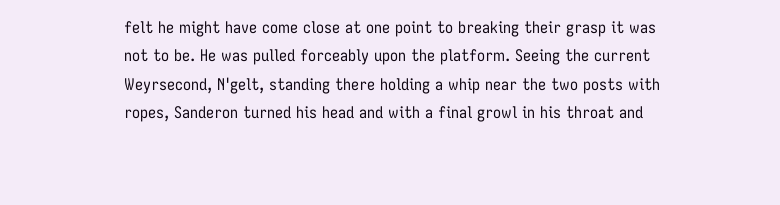felt he might have come close at one point to breaking their grasp it was not to be. He was pulled forceably upon the platform. Seeing the current Weyrsecond, N'gelt, standing there holding a whip near the two posts with ropes, Sanderon turned his head and with a final growl in his throat and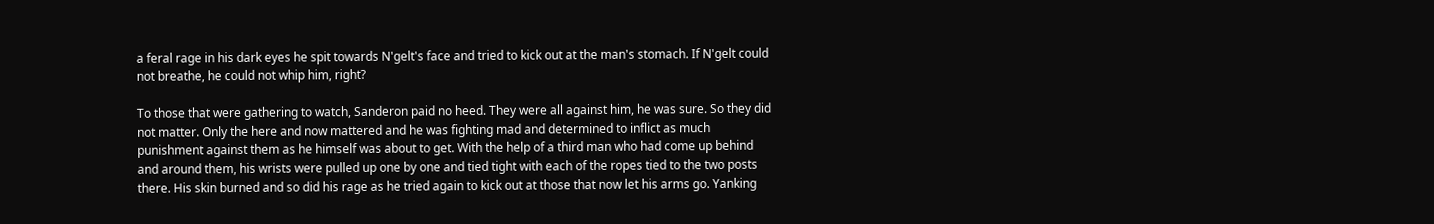a feral rage in his dark eyes he spit towards N'gelt's face and tried to kick out at the man's stomach. If N'gelt could not breathe, he could not whip him, right?

To those that were gathering to watch, Sanderon paid no heed. They were all against him, he was sure. So they did not matter. Only the here and now mattered and he was fighting mad and determined to inflict as much punishment against them as he himself was about to get. With the help of a third man who had come up behind and around them, his wrists were pulled up one by one and tied tight with each of the ropes tied to the two posts there. His skin burned and so did his rage as he tried again to kick out at those that now let his arms go. Yanking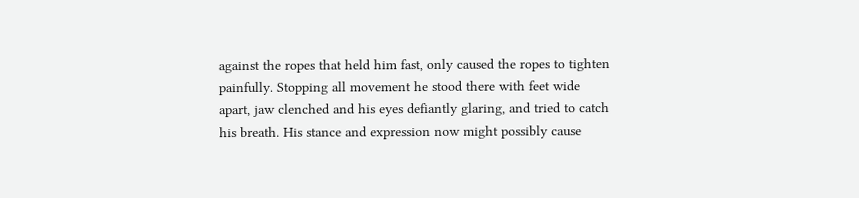against the ropes that held him fast, only caused the ropes to tighten painfully. Stopping all movement he stood there with feet wide apart, jaw clenched and his eyes defiantly glaring, and tried to catch his breath. His stance and expression now might possibly cause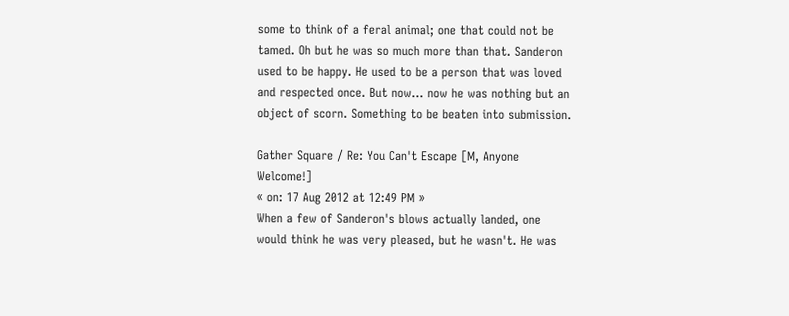some to think of a feral animal; one that could not be tamed. Oh but he was so much more than that. Sanderon used to be happy. He used to be a person that was loved and respected once. But now... now he was nothing but an object of scorn. Something to be beaten into submission.

Gather Square / Re: You Can't Escape [M, Anyone Welcome!]
« on: 17 Aug 2012 at 12:49 PM »
When a few of Sanderon's blows actually landed, one would think he was very pleased, but he wasn't. He was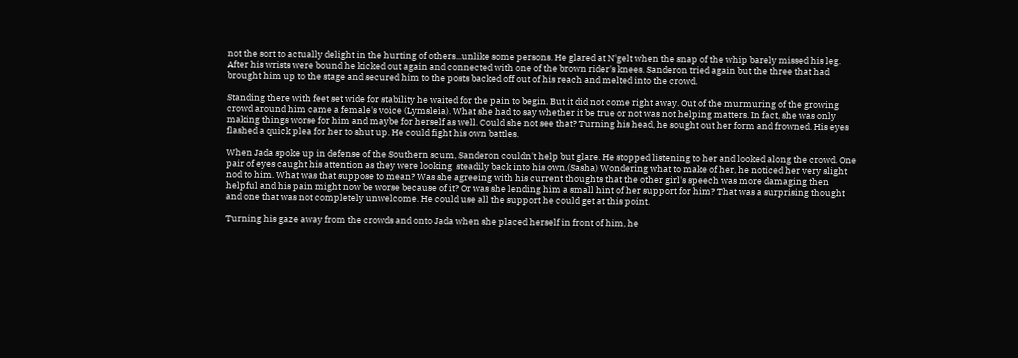not the sort to actually delight in the hurting of others...unlike some persons. He glared at N'gelt when the snap of the whip barely missed his leg. After his wrists were bound he kicked out again and connected with one of the brown rider's knees. Sanderon tried again but the three that had brought him up to the stage and secured him to the posts backed off out of his reach and melted into the crowd.

Standing there with feet set wide for stability he waited for the pain to begin. But it did not come right away. Out of the murmuring of the growing crowd around him came a female's voice (Lymsleia). What she had to say whether it be true or not was not helping matters. In fact, she was only making things worse for him and maybe for herself as well. Could she not see that? Turning his head, he sought out her form and frowned. His eyes flashed a quick plea for her to shut up. He could fight his own battles.

When Jada spoke up in defense of the Southern scum, Sanderon couldn't help but glare. He stopped listening to her and looked along the crowd. One pair of eyes caught his attention as they were looking  steadily back into his own.(Sasha) Wondering what to make of her, he noticed her very slight nod to him. What was that suppose to mean? Was she agreeing with his current thoughts that the other girl's speech was more damaging then helpful and his pain might now be worse because of it? Or was she lending him a small hint of her support for him? That was a surprising thought and one that was not completely unwelcome. He could use all the support he could get at this point.

Turning his gaze away from the crowds and onto Jada when she placed herself in front of him, he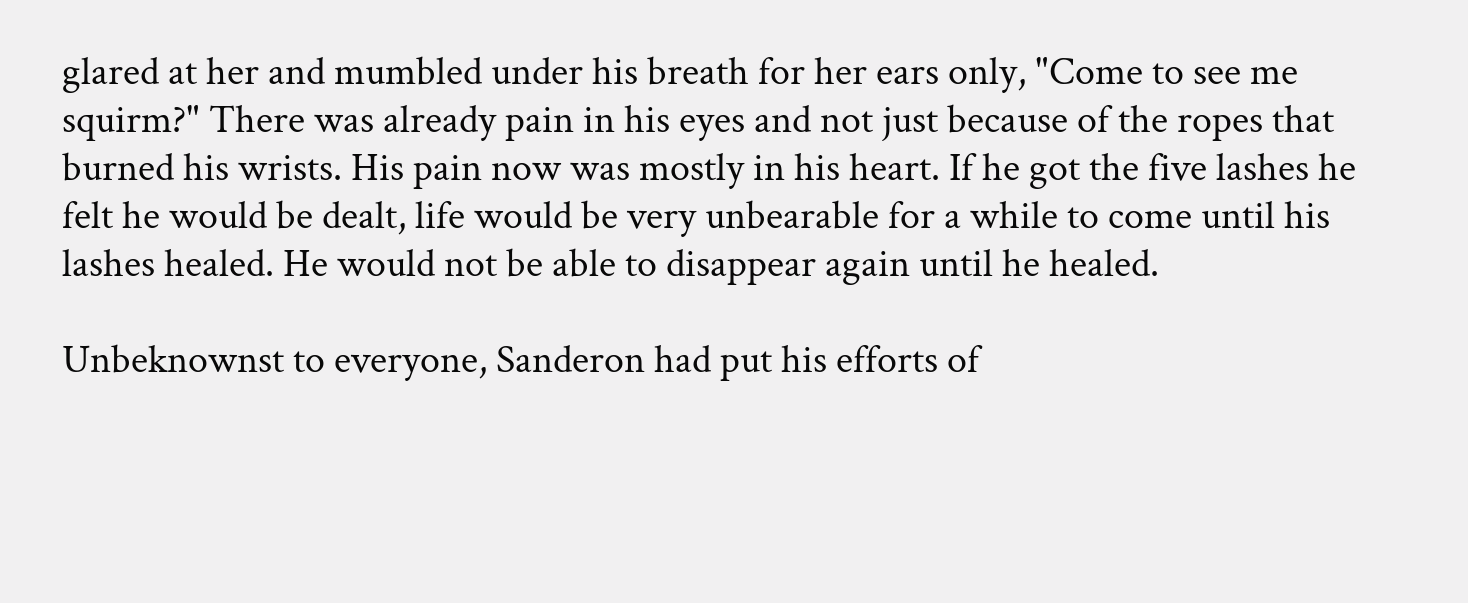glared at her and mumbled under his breath for her ears only, "Come to see me squirm?" There was already pain in his eyes and not just because of the ropes that burned his wrists. His pain now was mostly in his heart. If he got the five lashes he felt he would be dealt, life would be very unbearable for a while to come until his lashes healed. He would not be able to disappear again until he healed.

Unbeknownst to everyone, Sanderon had put his efforts of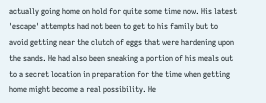actually going home on hold for quite some time now. His latest 'escape' attempts had not been to get to his family but to avoid getting near the clutch of eggs that were hardening upon the sands. He had also been sneaking a portion of his meals out to a secret location in preparation for the time when getting home might become a real possibility. He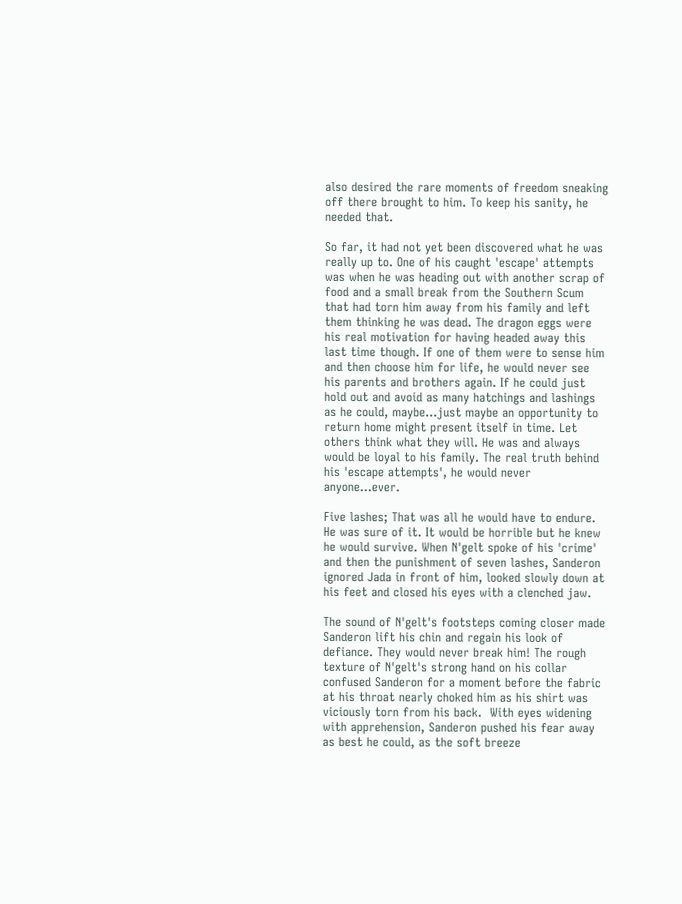also desired the rare moments of freedom sneaking off there brought to him. To keep his sanity, he needed that.

So far, it had not yet been discovered what he was really up to. One of his caught 'escape' attempts was when he was heading out with another scrap of food and a small break from the Southern Scum that had torn him away from his family and left them thinking he was dead. The dragon eggs were his real motivation for having headed away this last time though. If one of them were to sense him and then choose him for life, he would never see his parents and brothers again. If he could just hold out and avoid as many hatchings and lashings as he could, maybe...just maybe an opportunity to return home might present itself in time. Let others think what they will. He was and always would be loyal to his family. The real truth behind his 'escape attempts', he would never anyone...ever.

Five lashes; That was all he would have to endure. He was sure of it. It would be horrible but he knew he would survive. When N'gelt spoke of his 'crime' and then the punishment of seven lashes, Sanderon ignored Jada in front of him, looked slowly down at his feet and closed his eyes with a clenched jaw.

The sound of N'gelt's footsteps coming closer made Sanderon lift his chin and regain his look of defiance. They would never break him! The rough texture of N'gelt's strong hand on his collar confused Sanderon for a moment before the fabric at his throat nearly choked him as his shirt was viciously torn from his back.  With eyes widening with apprehension, Sanderon pushed his fear away as best he could, as the soft breeze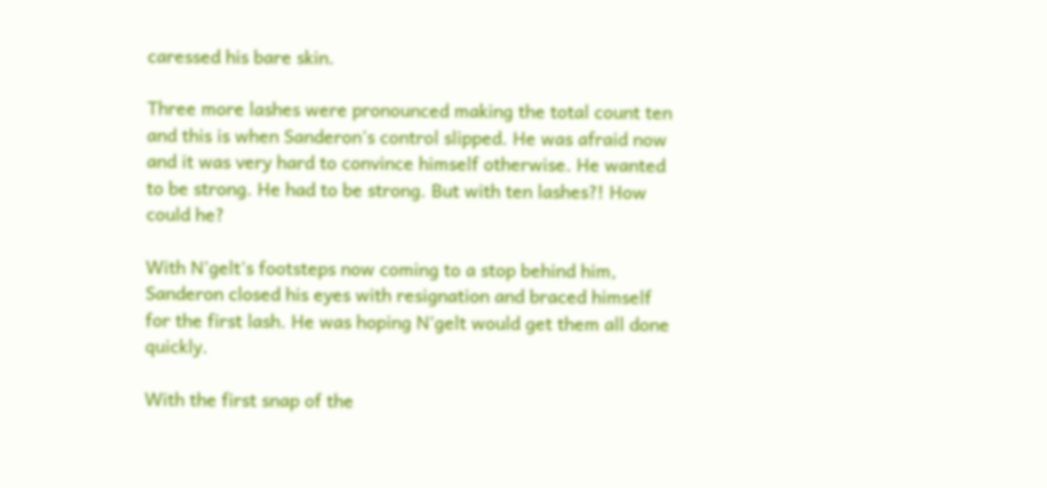caressed his bare skin.

Three more lashes were pronounced making the total count ten and this is when Sanderon's control slipped. He was afraid now and it was very hard to convince himself otherwise. He wanted to be strong. He had to be strong. But with ten lashes?! How could he?

With N'gelt's footsteps now coming to a stop behind him, Sanderon closed his eyes with resignation and braced himself for the first lash. He was hoping N'gelt would get them all done quickly.

With the first snap of the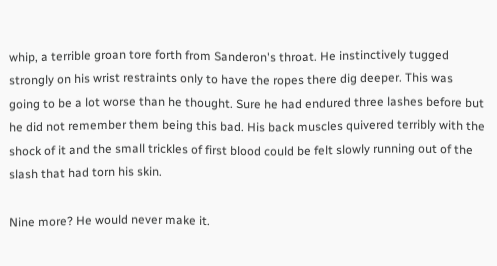whip, a terrible groan tore forth from Sanderon's throat. He instinctively tugged strongly on his wrist restraints only to have the ropes there dig deeper. This was going to be a lot worse than he thought. Sure he had endured three lashes before but he did not remember them being this bad. His back muscles quivered terribly with the shock of it and the small trickles of first blood could be felt slowly running out of the slash that had torn his skin.

Nine more? He would never make it.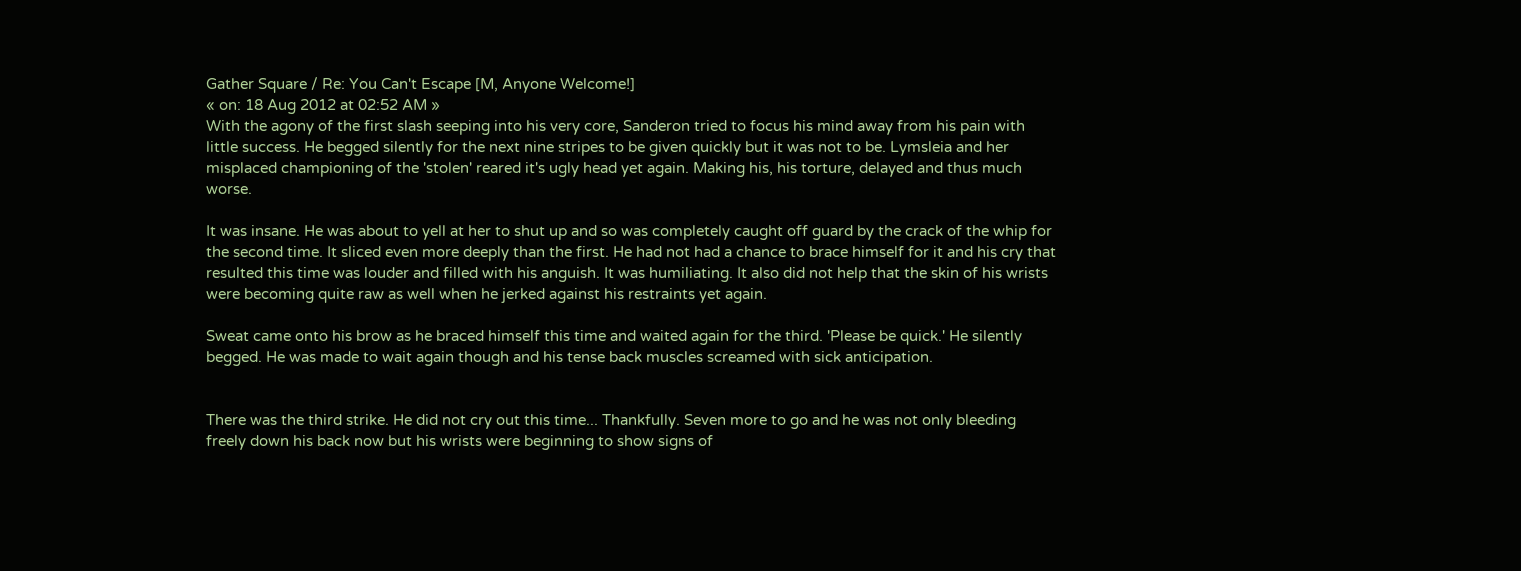Gather Square / Re: You Can't Escape [M, Anyone Welcome!]
« on: 18 Aug 2012 at 02:52 AM »
With the agony of the first slash seeping into his very core, Sanderon tried to focus his mind away from his pain with little success. He begged silently for the next nine stripes to be given quickly but it was not to be. Lymsleia and her misplaced championing of the 'stolen' reared it's ugly head yet again. Making his, his torture, delayed and thus much worse.

It was insane. He was about to yell at her to shut up and so was completely caught off guard by the crack of the whip for the second time. It sliced even more deeply than the first. He had not had a chance to brace himself for it and his cry that resulted this time was louder and filled with his anguish. It was humiliating. It also did not help that the skin of his wrists were becoming quite raw as well when he jerked against his restraints yet again.

Sweat came onto his brow as he braced himself this time and waited again for the third. 'Please be quick.' He silently begged. He was made to wait again though and his tense back muscles screamed with sick anticipation.


There was the third strike. He did not cry out this time... Thankfully. Seven more to go and he was not only bleeding freely down his back now but his wrists were beginning to show signs of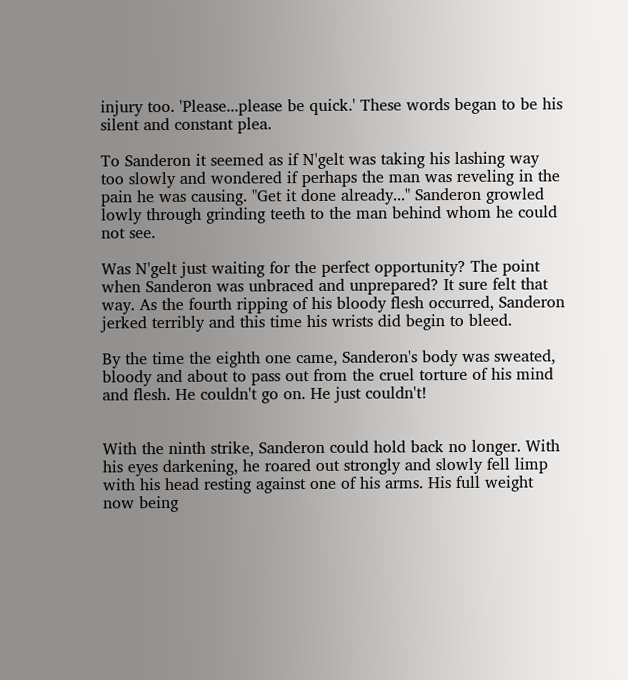injury too. 'Please...please be quick.' These words began to be his silent and constant plea.

To Sanderon it seemed as if N'gelt was taking his lashing way too slowly and wondered if perhaps the man was reveling in the pain he was causing. "Get it done already..." Sanderon growled lowly through grinding teeth to the man behind whom he could not see.

Was N'gelt just waiting for the perfect opportunity? The point when Sanderon was unbraced and unprepared? It sure felt that way. As the fourth ripping of his bloody flesh occurred, Sanderon jerked terribly and this time his wrists did begin to bleed.

By the time the eighth one came, Sanderon's body was sweated, bloody and about to pass out from the cruel torture of his mind and flesh. He couldn't go on. He just couldn't!


With the ninth strike, Sanderon could hold back no longer. With his eyes darkening, he roared out strongly and slowly fell limp with his head resting against one of his arms. His full weight now being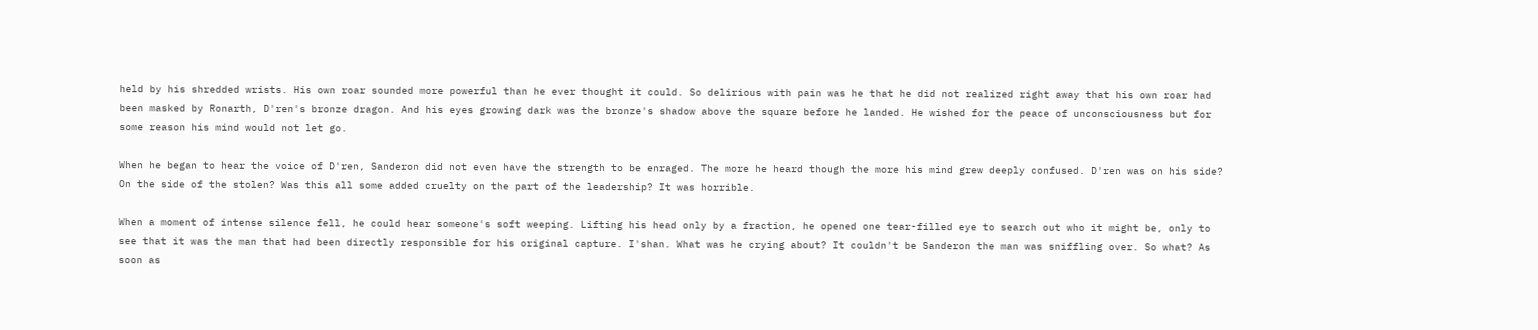held by his shredded wrists. His own roar sounded more powerful than he ever thought it could. So delirious with pain was he that he did not realized right away that his own roar had been masked by Ronarth, D'ren's bronze dragon. And his eyes growing dark was the bronze's shadow above the square before he landed. He wished for the peace of unconsciousness but for some reason his mind would not let go.

When he began to hear the voice of D'ren, Sanderon did not even have the strength to be enraged. The more he heard though the more his mind grew deeply confused. D'ren was on his side? On the side of the stolen? Was this all some added cruelty on the part of the leadership? It was horrible.

When a moment of intense silence fell, he could hear someone's soft weeping. Lifting his head only by a fraction, he opened one tear-filled eye to search out who it might be, only to see that it was the man that had been directly responsible for his original capture. I'shan. What was he crying about? It couldn't be Sanderon the man was sniffling over. So what? As soon as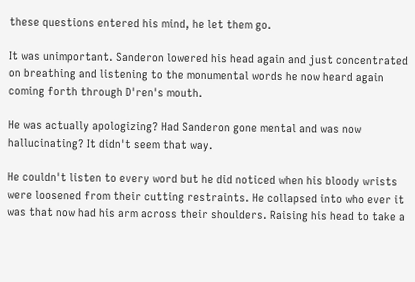these questions entered his mind, he let them go.

It was unimportant. Sanderon lowered his head again and just concentrated on breathing and listening to the monumental words he now heard again coming forth through D'ren's mouth.

He was actually apologizing? Had Sanderon gone mental and was now hallucinating? It didn't seem that way.

He couldn't listen to every word but he did noticed when his bloody wrists were loosened from their cutting restraints. He collapsed into who ever it was that now had his arm across their shoulders. Raising his head to take a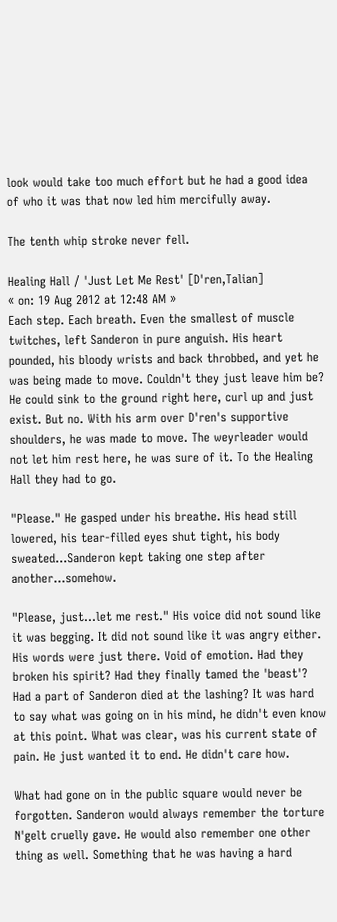look would take too much effort but he had a good idea of who it was that now led him mercifully away.

The tenth whip stroke never fell.

Healing Hall / 'Just Let Me Rest' [D'ren,Talian]
« on: 19 Aug 2012 at 12:48 AM »
Each step. Each breath. Even the smallest of muscle twitches, left Sanderon in pure anguish. His heart pounded, his bloody wrists and back throbbed, and yet he was being made to move. Couldn't they just leave him be? He could sink to the ground right here, curl up and just exist. But no. With his arm over D'ren's supportive shoulders, he was made to move. The weyrleader would not let him rest here, he was sure of it. To the Healing Hall they had to go.

"Please." He gasped under his breathe. His head still lowered, his tear-filled eyes shut tight, his body sweated...Sanderon kept taking one step after another...somehow.

"Please, just...let me rest." His voice did not sound like it was begging. It did not sound like it was angry either. His words were just there. Void of emotion. Had they broken his spirit? Had they finally tamed the 'beast'? Had a part of Sanderon died at the lashing? It was hard to say what was going on in his mind, he didn't even know at this point. What was clear, was his current state of pain. He just wanted it to end. He didn't care how.

What had gone on in the public square would never be forgotten. Sanderon would always remember the torture N'gelt cruelly gave. He would also remember one other thing as well. Something that he was having a hard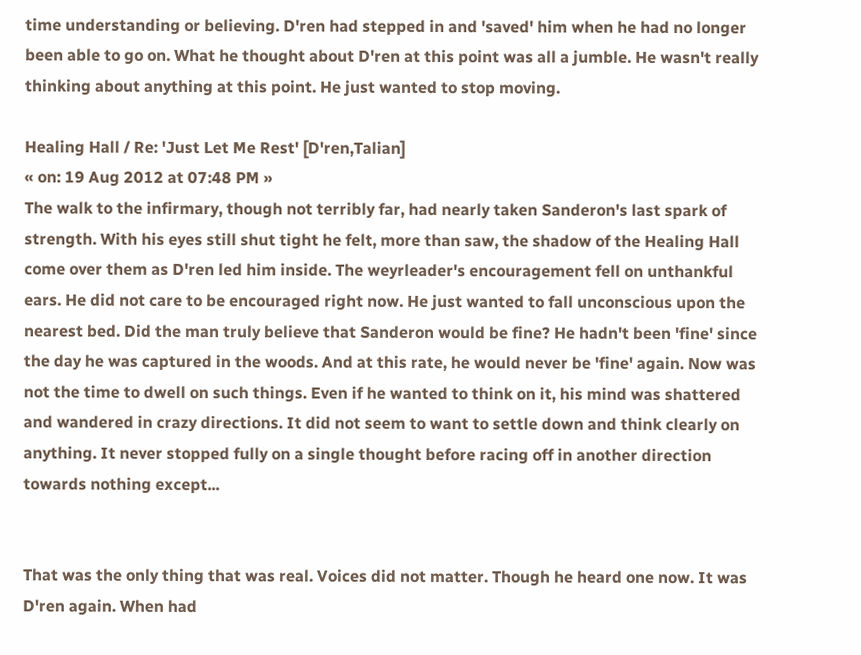time understanding or believing. D'ren had stepped in and 'saved' him when he had no longer been able to go on. What he thought about D'ren at this point was all a jumble. He wasn't really thinking about anything at this point. He just wanted to stop moving.

Healing Hall / Re: 'Just Let Me Rest' [D'ren,Talian]
« on: 19 Aug 2012 at 07:48 PM »
The walk to the infirmary, though not terribly far, had nearly taken Sanderon's last spark of strength. With his eyes still shut tight he felt, more than saw, the shadow of the Healing Hall come over them as D'ren led him inside. The weyrleader's encouragement fell on unthankful ears. He did not care to be encouraged right now. He just wanted to fall unconscious upon the nearest bed. Did the man truly believe that Sanderon would be fine? He hadn't been 'fine' since the day he was captured in the woods. And at this rate, he would never be 'fine' again. Now was not the time to dwell on such things. Even if he wanted to think on it, his mind was shattered and wandered in crazy directions. It did not seem to want to settle down and think clearly on anything. It never stopped fully on a single thought before racing off in another direction towards nothing except...


That was the only thing that was real. Voices did not matter. Though he heard one now. It was D'ren again. When had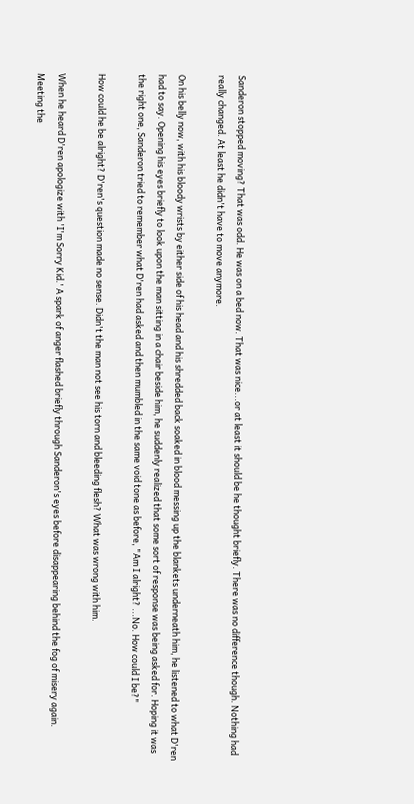Sanderon stopped moving? That was odd. He was on a bed now. That was nice...or at least it should be he thought briefly. There was no difference though. Nothing had really changed. At least he didn't have to move anymore.

On his belly now, with his bloody wrists by either side of his head and his shredded back soaked in blood messing up the blankets underneath him, he listened to what D'ren had to say. Opening his eyes briefly to look upon the man sitting in a chair beside him, he suddenly realized that some sort of response was being asked for. Hoping it was the right one, Sanderon tried to remember what D'ren had asked and then mumbled in the same void tone as before, "Am I alright? ...No. How could I be?"

How could he be alright? D'ren's question made no sense. Didn't the man not see his torn and bleeding flesh? What was wrong with him.

When he heard D'ren apologize with 'I'm Sorry Kid.' A spark of anger flashed briefly through Sanderon's eyes before disappearing behind the fog of misery again. Meeting the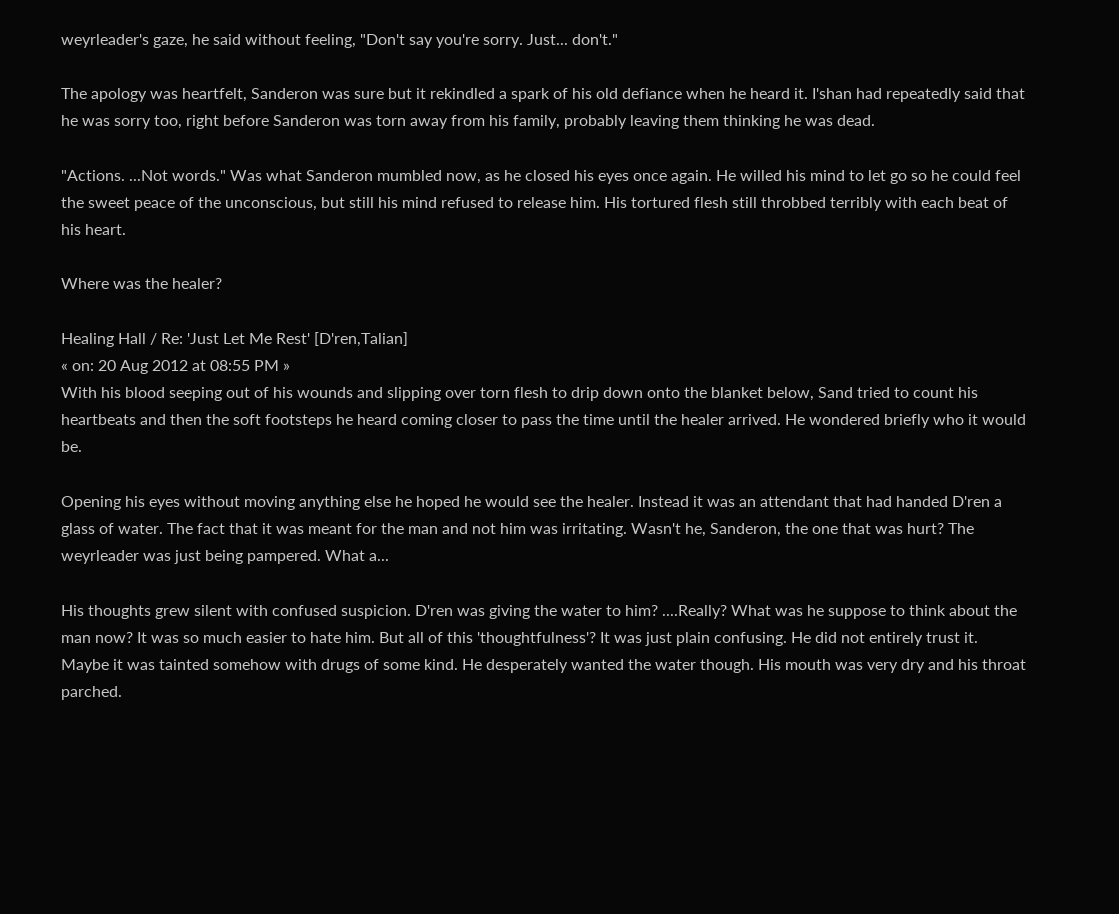weyrleader's gaze, he said without feeling, "Don't say you're sorry. Just... don't."

The apology was heartfelt, Sanderon was sure but it rekindled a spark of his old defiance when he heard it. I'shan had repeatedly said that he was sorry too, right before Sanderon was torn away from his family, probably leaving them thinking he was dead.

"Actions. ...Not words." Was what Sanderon mumbled now, as he closed his eyes once again. He willed his mind to let go so he could feel the sweet peace of the unconscious, but still his mind refused to release him. His tortured flesh still throbbed terribly with each beat of his heart.

Where was the healer?

Healing Hall / Re: 'Just Let Me Rest' [D'ren,Talian]
« on: 20 Aug 2012 at 08:55 PM »
With his blood seeping out of his wounds and slipping over torn flesh to drip down onto the blanket below, Sand tried to count his heartbeats and then the soft footsteps he heard coming closer to pass the time until the healer arrived. He wondered briefly who it would be.

Opening his eyes without moving anything else he hoped he would see the healer. Instead it was an attendant that had handed D'ren a glass of water. The fact that it was meant for the man and not him was irritating. Wasn't he, Sanderon, the one that was hurt? The weyrleader was just being pampered. What a...

His thoughts grew silent with confused suspicion. D'ren was giving the water to him? ....Really? What was he suppose to think about the man now? It was so much easier to hate him. But all of this 'thoughtfulness'? It was just plain confusing. He did not entirely trust it. Maybe it was tainted somehow with drugs of some kind. He desperately wanted the water though. His mouth was very dry and his throat parched.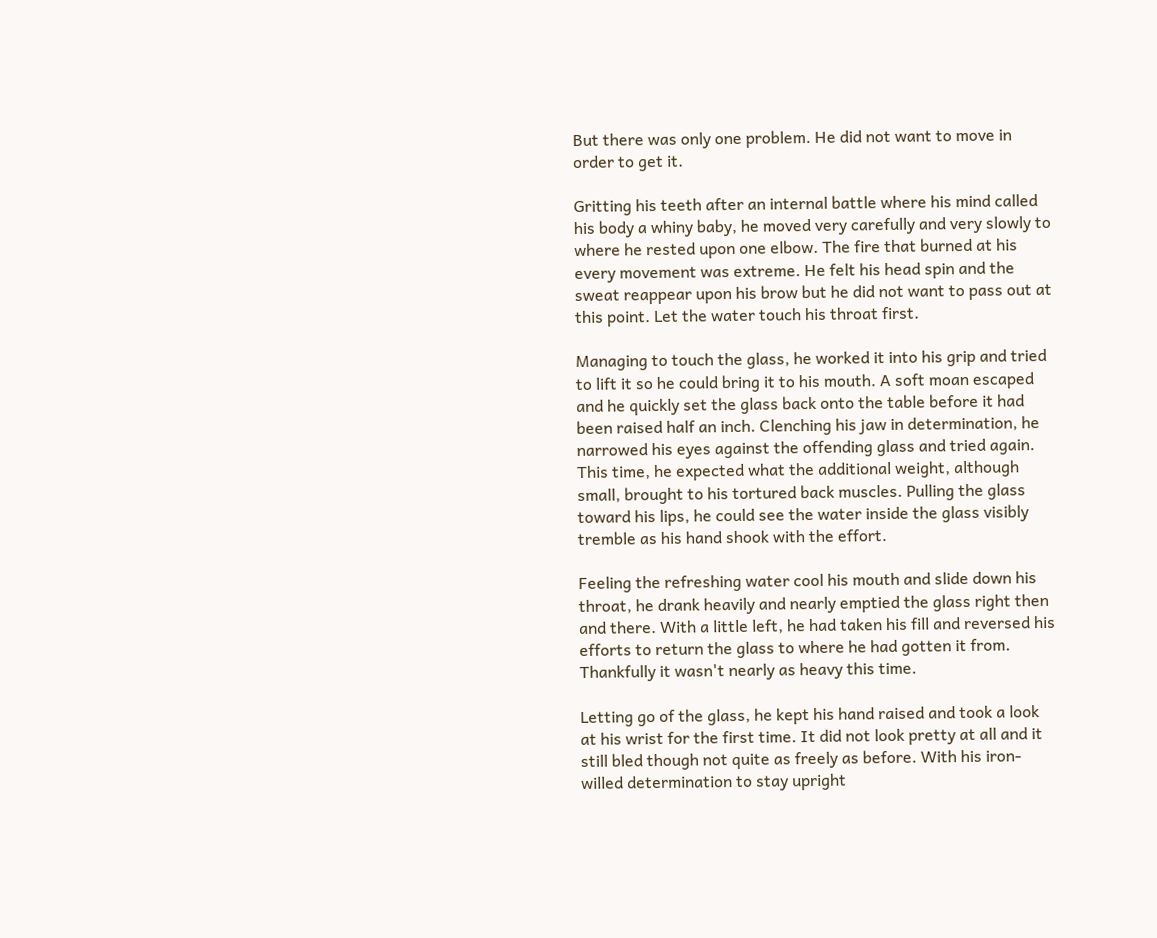But there was only one problem. He did not want to move in order to get it.

Gritting his teeth after an internal battle where his mind called his body a whiny baby, he moved very carefully and very slowly to where he rested upon one elbow. The fire that burned at his every movement was extreme. He felt his head spin and the sweat reappear upon his brow but he did not want to pass out at this point. Let the water touch his throat first.

Managing to touch the glass, he worked it into his grip and tried to lift it so he could bring it to his mouth. A soft moan escaped and he quickly set the glass back onto the table before it had been raised half an inch. Clenching his jaw in determination, he narrowed his eyes against the offending glass and tried again. This time, he expected what the additional weight, although small, brought to his tortured back muscles. Pulling the glass toward his lips, he could see the water inside the glass visibly tremble as his hand shook with the effort.

Feeling the refreshing water cool his mouth and slide down his throat, he drank heavily and nearly emptied the glass right then and there. With a little left, he had taken his fill and reversed his efforts to return the glass to where he had gotten it from. Thankfully it wasn't nearly as heavy this time.

Letting go of the glass, he kept his hand raised and took a look at his wrist for the first time. It did not look pretty at all and it still bled though not quite as freely as before. With his iron-willed determination to stay upright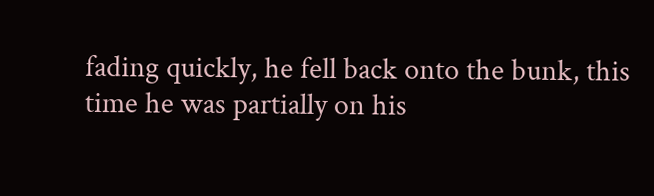fading quickly, he fell back onto the bunk, this time he was partially on his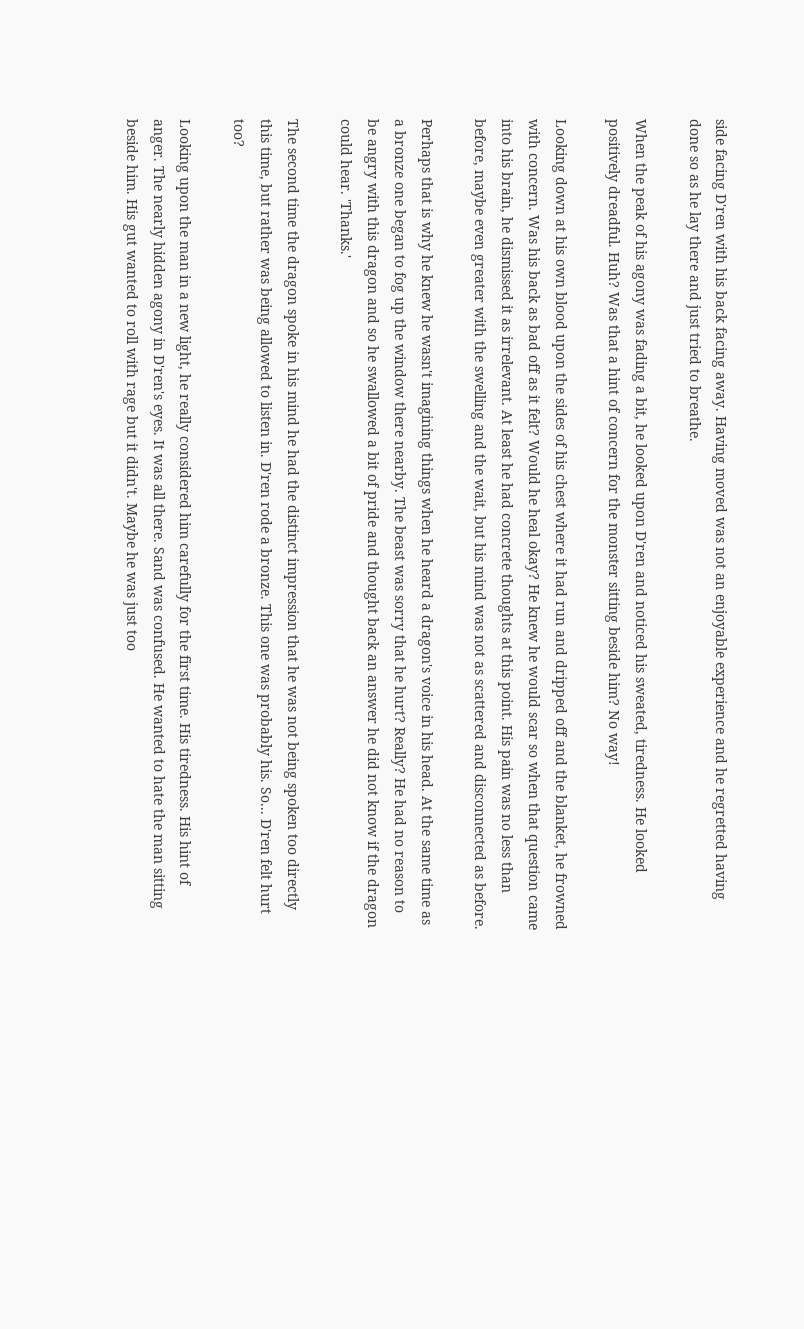side facing D'ren with his back facing away. Having moved was not an enjoyable experience and he regretted having done so as he lay there and just tried to breathe.

When the peak of his agony was fading a bit, he looked upon D'ren and noticed his sweated, tiredness. He looked positively dreadful. Huh? Was that a hint of concern for the monster sitting beside him? No way!

Looking down at his own blood upon the sides of his chest where it had run and dripped off and the blanket, he frowned with concern. Was his back as bad off as it felt? Would he heal okay? He knew he would scar so when that question came into his brain, he dismissed it as irrelevant. At least he had concrete thoughts at this point. His pain was no less than before, maybe even greater with the swelling and the wait, but his mind was not as scattered and disconnected as before.

Perhaps that is why he knew he wasn't imagining things when he heard a dragon's voice in his head. At the same time as a bronze one began to fog up the window there nearby. The beast was sorry that he hurt? Really? He had no reason to be angry with this dragon and so he swallowed a bit of pride and thought back an answer he did not know if the dragon could hear. 'Thanks.'

The second time the dragon spoke in his mind he had the distinct impression that he was not being spoken too directly this time, but rather was being allowed to listen in. D'ren rode a bronze. This one was probably his. So... D'ren felt hurt too?

Looking upon the man in a new light, he really considered him carefully for the first time. His tiredness. His hint of anger. The nearly hidden agony in D'ren's eyes. It was all there. Sand was confused. He wanted to hate the man sitting beside him. His gut wanted to roll with rage but it didn't. Maybe he was just too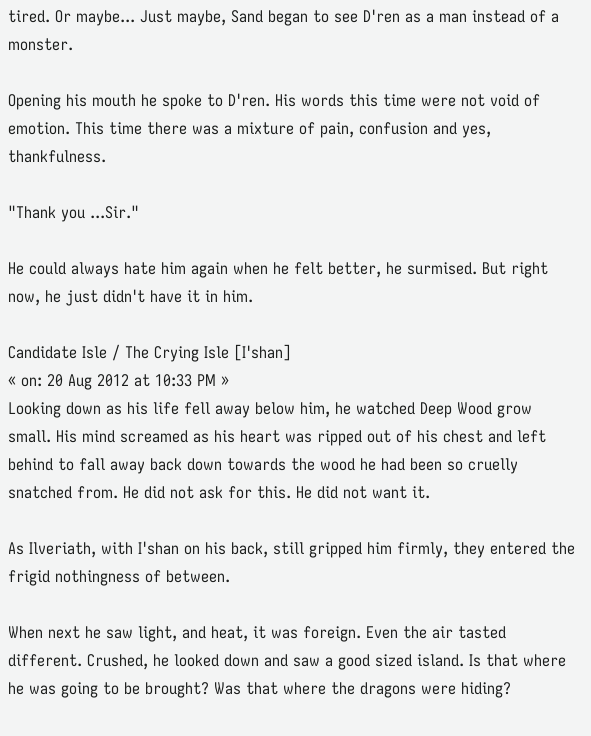tired. Or maybe... Just maybe, Sand began to see D'ren as a man instead of a monster.

Opening his mouth he spoke to D'ren. His words this time were not void of emotion. This time there was a mixture of pain, confusion and yes, thankfulness.

"Thank you ...Sir."

He could always hate him again when he felt better, he surmised. But right now, he just didn't have it in him.

Candidate Isle / The Crying Isle [I'shan]
« on: 20 Aug 2012 at 10:33 PM »
Looking down as his life fell away below him, he watched Deep Wood grow small. His mind screamed as his heart was ripped out of his chest and left behind to fall away back down towards the wood he had been so cruelly snatched from. He did not ask for this. He did not want it.

As Ilveriath, with I'shan on his back, still gripped him firmly, they entered the frigid nothingness of between.

When next he saw light, and heat, it was foreign. Even the air tasted different. Crushed, he looked down and saw a good sized island. Is that where he was going to be brought? Was that where the dragons were hiding?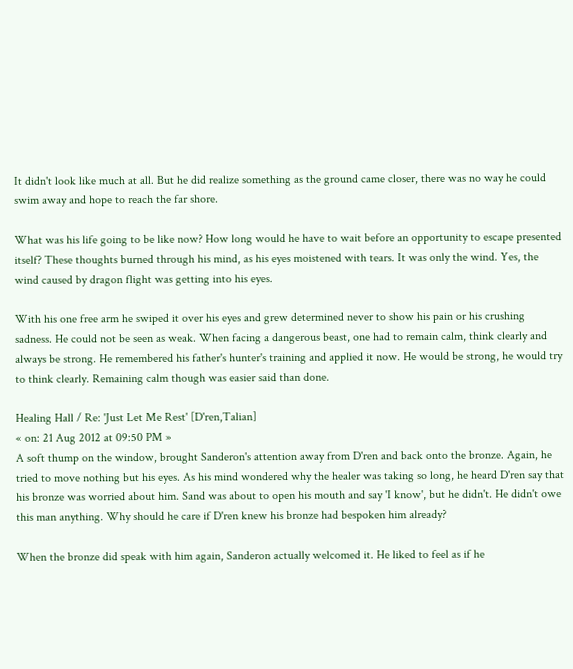It didn't look like much at all. But he did realize something as the ground came closer, there was no way he could swim away and hope to reach the far shore.

What was his life going to be like now? How long would he have to wait before an opportunity to escape presented itself? These thoughts burned through his mind, as his eyes moistened with tears. It was only the wind. Yes, the wind caused by dragon flight was getting into his eyes.

With his one free arm he swiped it over his eyes and grew determined never to show his pain or his crushing sadness. He could not be seen as weak. When facing a dangerous beast, one had to remain calm, think clearly and always be strong. He remembered his father's hunter's training and applied it now. He would be strong, he would try to think clearly. Remaining calm though was easier said than done.

Healing Hall / Re: 'Just Let Me Rest' [D'ren,Talian]
« on: 21 Aug 2012 at 09:50 PM »
A soft thump on the window, brought Sanderon's attention away from D'ren and back onto the bronze. Again, he tried to move nothing but his eyes. As his mind wondered why the healer was taking so long, he heard D'ren say that his bronze was worried about him. Sand was about to open his mouth and say 'I know', but he didn't. He didn't owe this man anything. Why should he care if D'ren knew his bronze had bespoken him already?

When the bronze did speak with him again, Sanderon actually welcomed it. He liked to feel as if he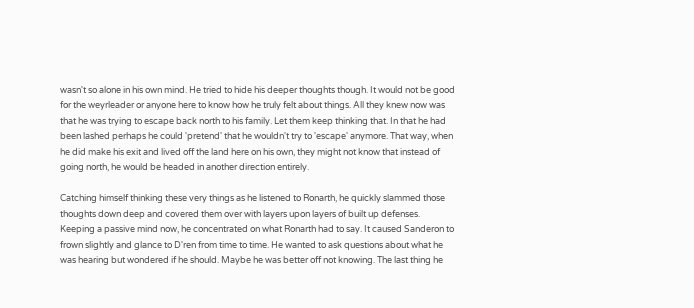wasn't so alone in his own mind. He tried to hide his deeper thoughts though. It would not be good for the weyrleader or anyone here to know how he truly felt about things. All they knew now was that he was trying to escape back north to his family. Let them keep thinking that. In that he had been lashed perhaps he could 'pretend' that he wouldn't try to 'escape' anymore. That way, when he did make his exit and lived off the land here on his own, they might not know that instead of going north, he would be headed in another direction entirely.

Catching himself thinking these very things as he listened to Ronarth, he quickly slammed those thoughts down deep and covered them over with layers upon layers of built up defenses. Keeping a passive mind now, he concentrated on what Ronarth had to say. It caused Sanderon to frown slightly and glance to D'ren from time to time. He wanted to ask questions about what he was hearing but wondered if he should. Maybe he was better off not knowing. The last thing he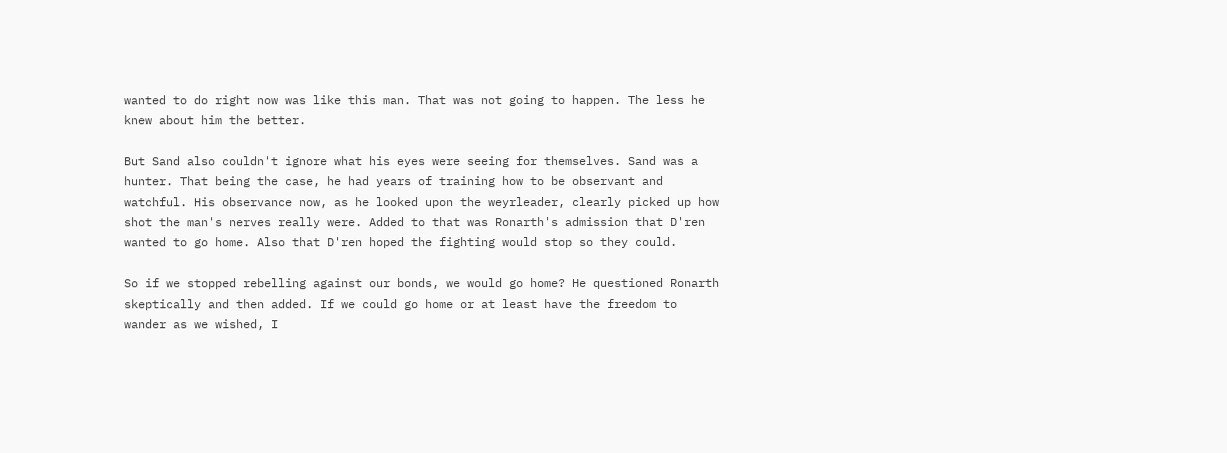wanted to do right now was like this man. That was not going to happen. The less he knew about him the better.

But Sand also couldn't ignore what his eyes were seeing for themselves. Sand was a hunter. That being the case, he had years of training how to be observant and watchful. His observance now, as he looked upon the weyrleader, clearly picked up how shot the man's nerves really were. Added to that was Ronarth's admission that D'ren wanted to go home. Also that D'ren hoped the fighting would stop so they could.

So if we stopped rebelling against our bonds, we would go home? He questioned Ronarth skeptically and then added. If we could go home or at least have the freedom to wander as we wished, I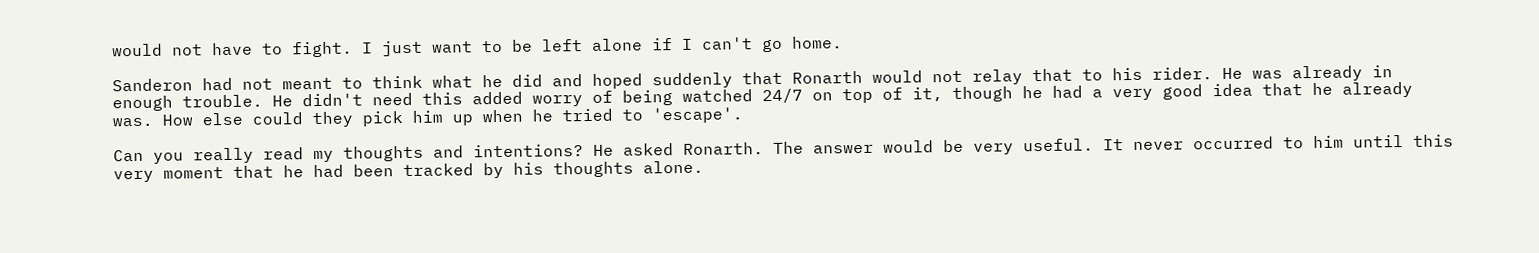would not have to fight. I just want to be left alone if I can't go home.

Sanderon had not meant to think what he did and hoped suddenly that Ronarth would not relay that to his rider. He was already in enough trouble. He didn't need this added worry of being watched 24/7 on top of it, though he had a very good idea that he already was. How else could they pick him up when he tried to 'escape'.

Can you really read my thoughts and intentions? He asked Ronarth. The answer would be very useful. It never occurred to him until this very moment that he had been tracked by his thoughts alone.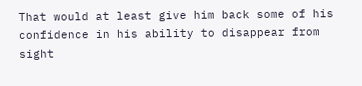That would at least give him back some of his confidence in his ability to disappear from sight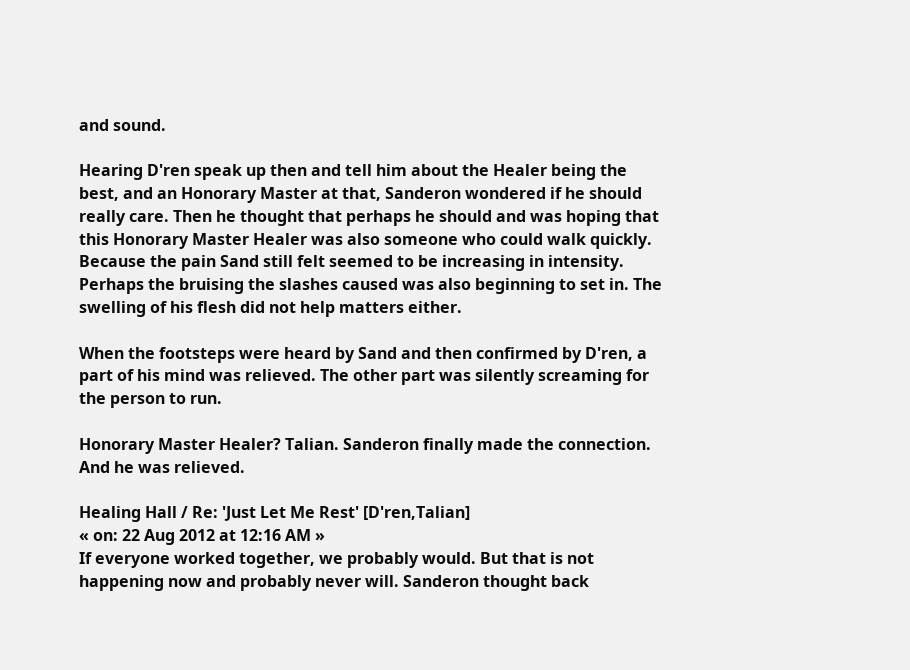and sound.

Hearing D'ren speak up then and tell him about the Healer being the best, and an Honorary Master at that, Sanderon wondered if he should really care. Then he thought that perhaps he should and was hoping that this Honorary Master Healer was also someone who could walk quickly. Because the pain Sand still felt seemed to be increasing in intensity. Perhaps the bruising the slashes caused was also beginning to set in. The swelling of his flesh did not help matters either.

When the footsteps were heard by Sand and then confirmed by D'ren, a part of his mind was relieved. The other part was silently screaming for the person to run.

Honorary Master Healer? Talian. Sanderon finally made the connection. And he was relieved.

Healing Hall / Re: 'Just Let Me Rest' [D'ren,Talian]
« on: 22 Aug 2012 at 12:16 AM »
If everyone worked together, we probably would. But that is not happening now and probably never will. Sanderon thought back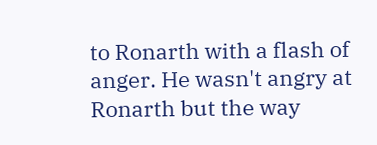to Ronarth with a flash of anger. He wasn't angry at Ronarth but the way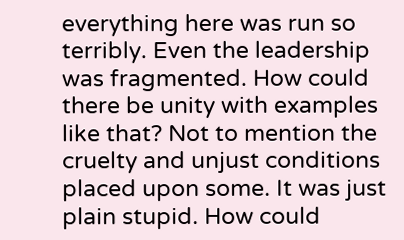everything here was run so terribly. Even the leadership was fragmented. How could there be unity with examples like that? Not to mention the cruelty and unjust conditions placed upon some. It was just plain stupid. How could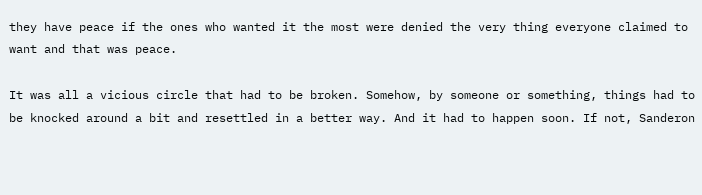they have peace if the ones who wanted it the most were denied the very thing everyone claimed to want and that was peace.

It was all a vicious circle that had to be broken. Somehow, by someone or something, things had to be knocked around a bit and resettled in a better way. And it had to happen soon. If not, Sanderon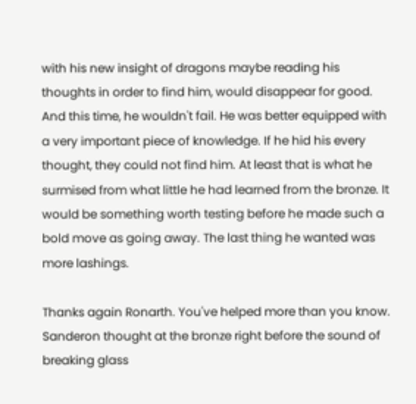with his new insight of dragons maybe reading his thoughts in order to find him, would disappear for good. And this time, he wouldn't fail. He was better equipped with a very important piece of knowledge. If he hid his every thought, they could not find him. At least that is what he surmised from what little he had learned from the bronze. It would be something worth testing before he made such a bold move as going away. The last thing he wanted was more lashings.

Thanks again Ronarth. You've helped more than you know. Sanderon thought at the bronze right before the sound of breaking glass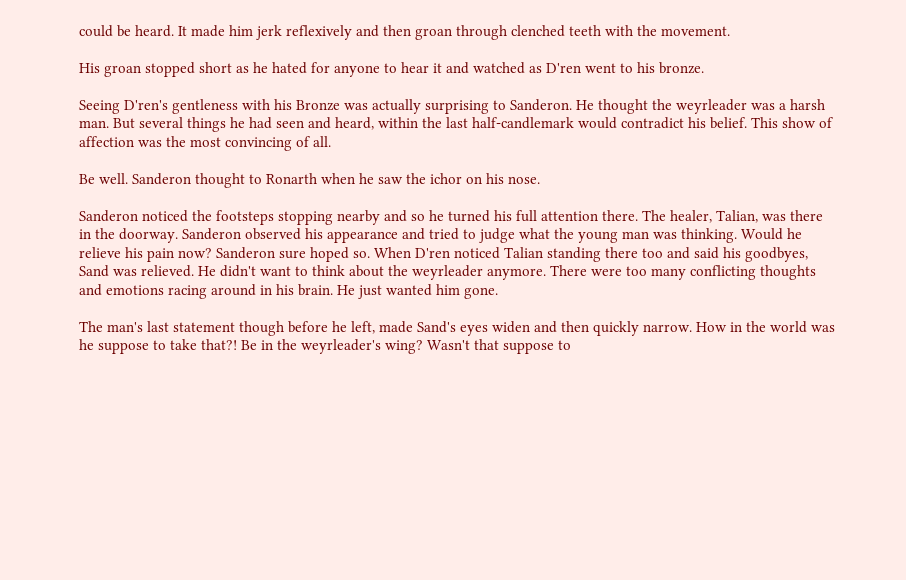could be heard. It made him jerk reflexively and then groan through clenched teeth with the movement.

His groan stopped short as he hated for anyone to hear it and watched as D'ren went to his bronze.

Seeing D'ren's gentleness with his Bronze was actually surprising to Sanderon. He thought the weyrleader was a harsh man. But several things he had seen and heard, within the last half-candlemark would contradict his belief. This show of affection was the most convincing of all.

Be well. Sanderon thought to Ronarth when he saw the ichor on his nose.

Sanderon noticed the footsteps stopping nearby and so he turned his full attention there. The healer, Talian, was there in the doorway. Sanderon observed his appearance and tried to judge what the young man was thinking. Would he relieve his pain now? Sanderon sure hoped so. When D'ren noticed Talian standing there too and said his goodbyes, Sand was relieved. He didn't want to think about the weyrleader anymore. There were too many conflicting thoughts and emotions racing around in his brain. He just wanted him gone.

The man's last statement though before he left, made Sand's eyes widen and then quickly narrow. How in the world was he suppose to take that?! Be in the weyrleader's wing? Wasn't that suppose to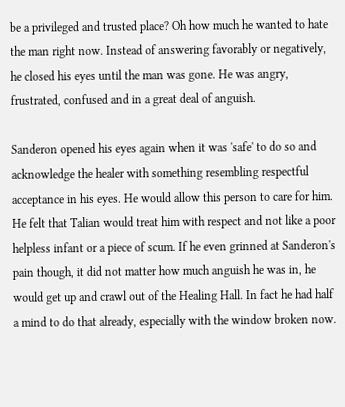be a privileged and trusted place? Oh how much he wanted to hate the man right now. Instead of answering favorably or negatively, he closed his eyes until the man was gone. He was angry, frustrated, confused and in a great deal of anguish.

Sanderon opened his eyes again when it was 'safe' to do so and acknowledge the healer with something resembling respectful acceptance in his eyes. He would allow this person to care for him. He felt that Talian would treat him with respect and not like a poor helpless infant or a piece of scum. If he even grinned at Sanderon's pain though, it did not matter how much anguish he was in, he would get up and crawl out of the Healing Hall. In fact he had half a mind to do that already, especially with the window broken now.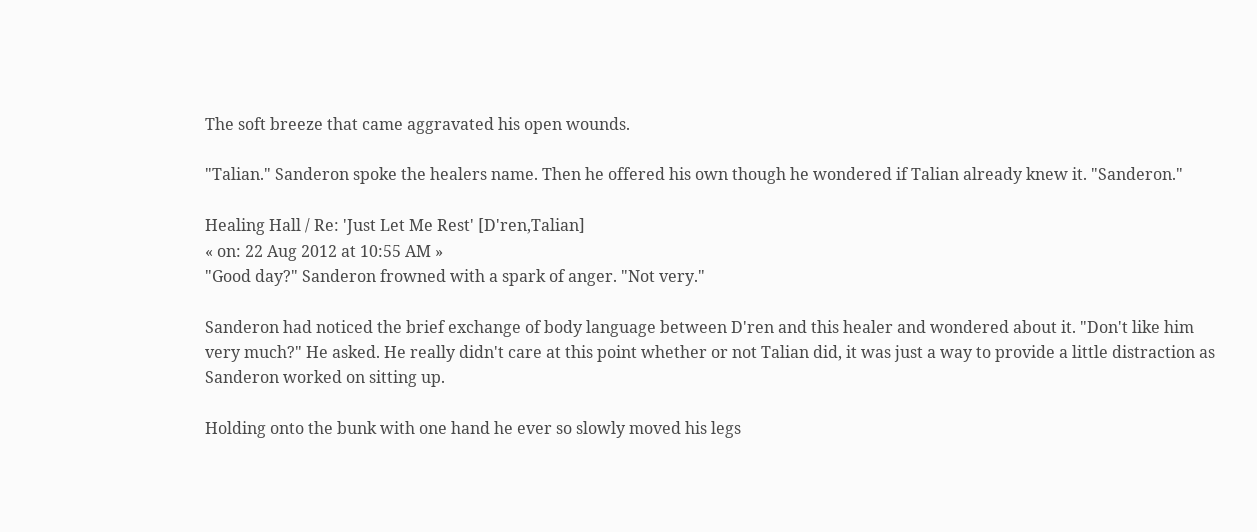The soft breeze that came aggravated his open wounds.

"Talian." Sanderon spoke the healers name. Then he offered his own though he wondered if Talian already knew it. "Sanderon."

Healing Hall / Re: 'Just Let Me Rest' [D'ren,Talian]
« on: 22 Aug 2012 at 10:55 AM »
"Good day?" Sanderon frowned with a spark of anger. "Not very."

Sanderon had noticed the brief exchange of body language between D'ren and this healer and wondered about it. "Don't like him very much?" He asked. He really didn't care at this point whether or not Talian did, it was just a way to provide a little distraction as Sanderon worked on sitting up.

Holding onto the bunk with one hand he ever so slowly moved his legs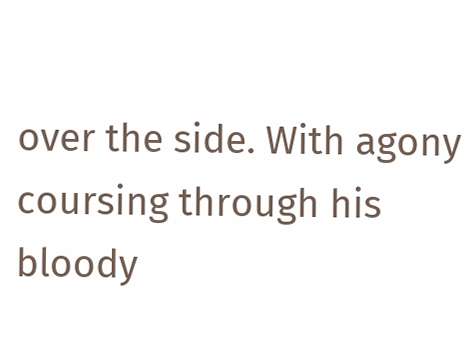over the side. With agony coursing through his bloody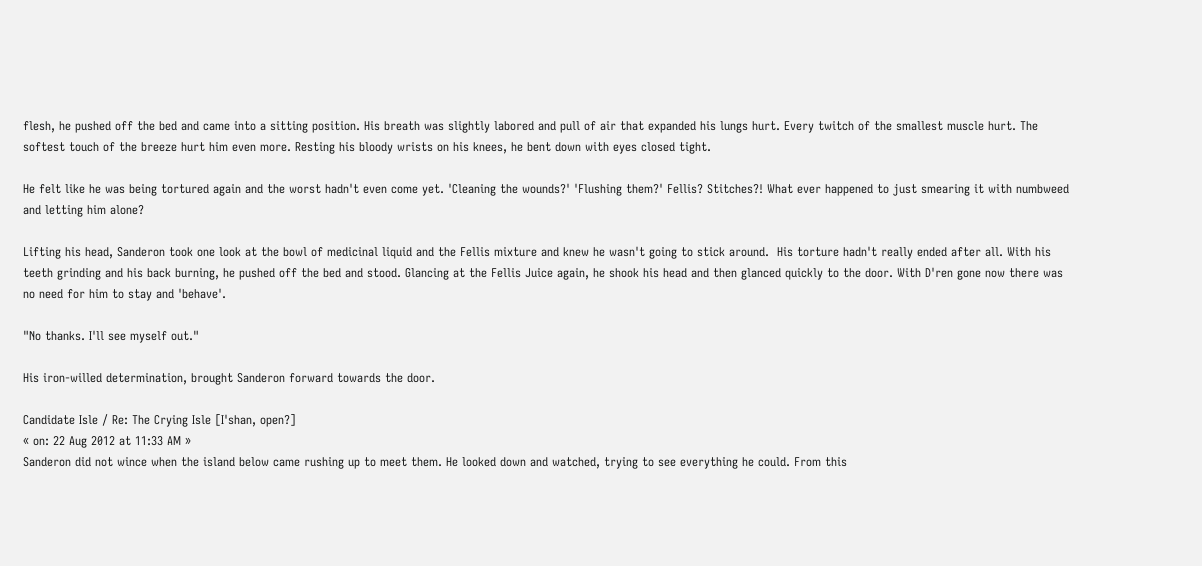flesh, he pushed off the bed and came into a sitting position. His breath was slightly labored and pull of air that expanded his lungs hurt. Every twitch of the smallest muscle hurt. The softest touch of the breeze hurt him even more. Resting his bloody wrists on his knees, he bent down with eyes closed tight.

He felt like he was being tortured again and the worst hadn't even come yet. 'Cleaning the wounds?' 'Flushing them?' Fellis? Stitches?! What ever happened to just smearing it with numbweed and letting him alone?

Lifting his head, Sanderon took one look at the bowl of medicinal liquid and the Fellis mixture and knew he wasn't going to stick around.  His torture hadn't really ended after all. With his teeth grinding and his back burning, he pushed off the bed and stood. Glancing at the Fellis Juice again, he shook his head and then glanced quickly to the door. With D'ren gone now there was no need for him to stay and 'behave'.

"No thanks. I'll see myself out."

His iron-willed determination, brought Sanderon forward towards the door.

Candidate Isle / Re: The Crying Isle [I'shan, open?]
« on: 22 Aug 2012 at 11:33 AM »
Sanderon did not wince when the island below came rushing up to meet them. He looked down and watched, trying to see everything he could. From this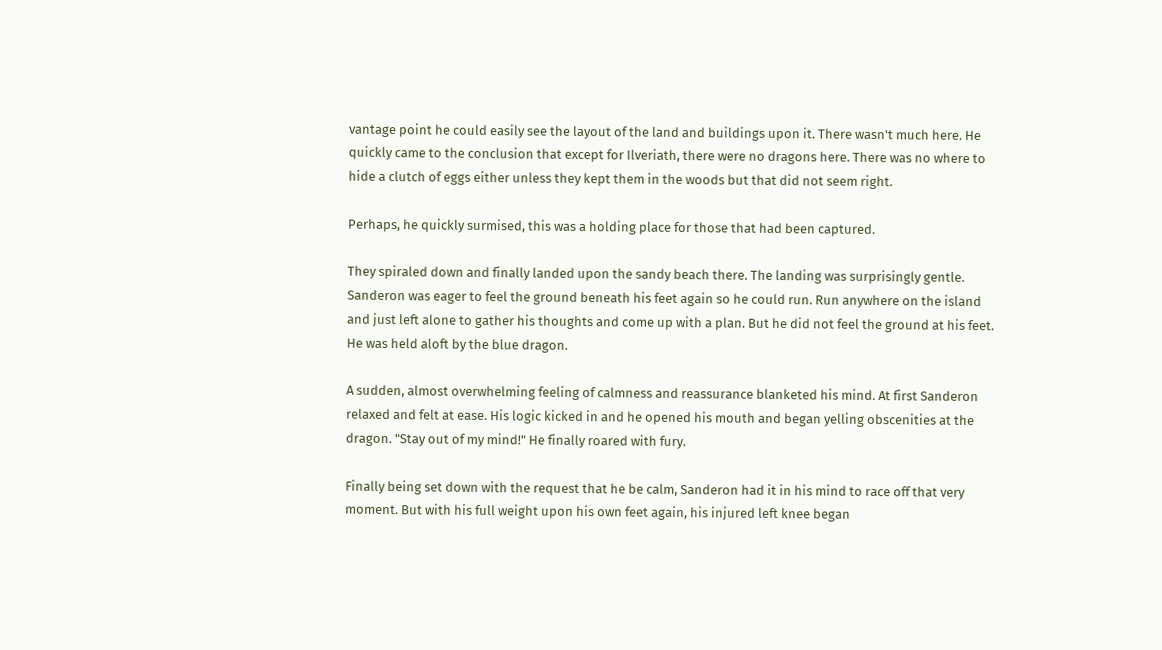vantage point he could easily see the layout of the land and buildings upon it. There wasn't much here. He quickly came to the conclusion that except for Ilveriath, there were no dragons here. There was no where to hide a clutch of eggs either unless they kept them in the woods but that did not seem right.

Perhaps, he quickly surmised, this was a holding place for those that had been captured.

They spiraled down and finally landed upon the sandy beach there. The landing was surprisingly gentle. Sanderon was eager to feel the ground beneath his feet again so he could run. Run anywhere on the island and just left alone to gather his thoughts and come up with a plan. But he did not feel the ground at his feet. He was held aloft by the blue dragon.

A sudden, almost overwhelming feeling of calmness and reassurance blanketed his mind. At first Sanderon relaxed and felt at ease. His logic kicked in and he opened his mouth and began yelling obscenities at the dragon. "Stay out of my mind!" He finally roared with fury.

Finally being set down with the request that he be calm, Sanderon had it in his mind to race off that very moment. But with his full weight upon his own feet again, his injured left knee began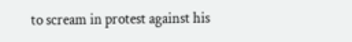to scream in protest against his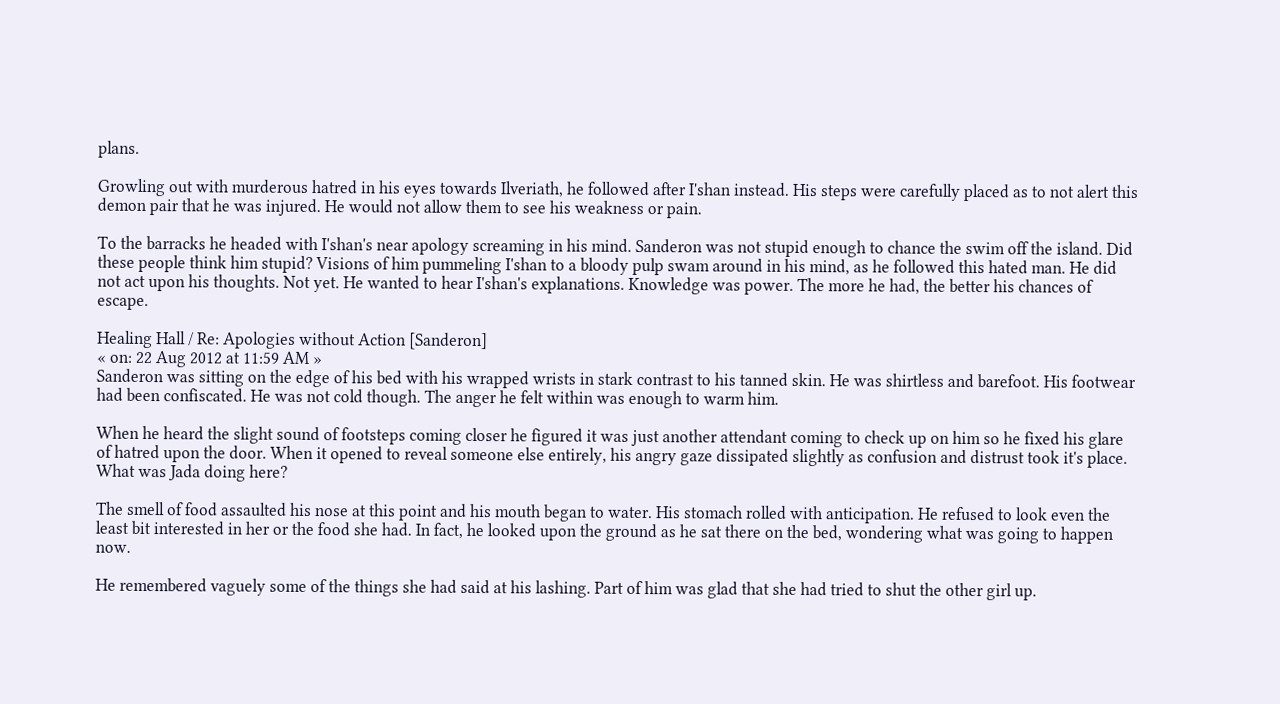plans.

Growling out with murderous hatred in his eyes towards Ilveriath, he followed after I'shan instead. His steps were carefully placed as to not alert this demon pair that he was injured. He would not allow them to see his weakness or pain.

To the barracks he headed with I'shan's near apology screaming in his mind. Sanderon was not stupid enough to chance the swim off the island. Did these people think him stupid? Visions of him pummeling I'shan to a bloody pulp swam around in his mind, as he followed this hated man. He did not act upon his thoughts. Not yet. He wanted to hear I'shan's explanations. Knowledge was power. The more he had, the better his chances of escape.

Healing Hall / Re: Apologies without Action [Sanderon]
« on: 22 Aug 2012 at 11:59 AM »
Sanderon was sitting on the edge of his bed with his wrapped wrists in stark contrast to his tanned skin. He was shirtless and barefoot. His footwear had been confiscated. He was not cold though. The anger he felt within was enough to warm him.

When he heard the slight sound of footsteps coming closer he figured it was just another attendant coming to check up on him so he fixed his glare of hatred upon the door. When it opened to reveal someone else entirely, his angry gaze dissipated slightly as confusion and distrust took it's place. What was Jada doing here?

The smell of food assaulted his nose at this point and his mouth began to water. His stomach rolled with anticipation. He refused to look even the least bit interested in her or the food she had. In fact, he looked upon the ground as he sat there on the bed, wondering what was going to happen now.

He remembered vaguely some of the things she had said at his lashing. Part of him was glad that she had tried to shut the other girl up.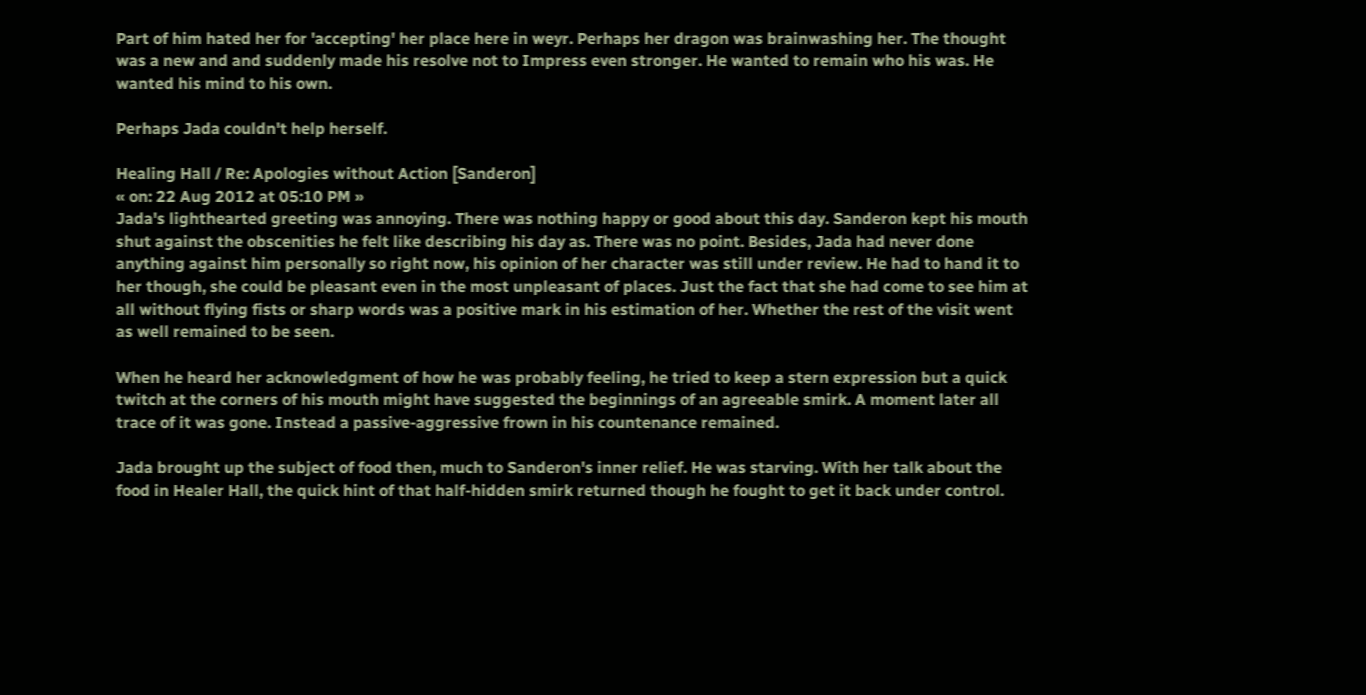Part of him hated her for 'accepting' her place here in weyr. Perhaps her dragon was brainwashing her. The thought was a new and and suddenly made his resolve not to Impress even stronger. He wanted to remain who his was. He wanted his mind to his own.

Perhaps Jada couldn't help herself.

Healing Hall / Re: Apologies without Action [Sanderon]
« on: 22 Aug 2012 at 05:10 PM »
Jada's lighthearted greeting was annoying. There was nothing happy or good about this day. Sanderon kept his mouth shut against the obscenities he felt like describing his day as. There was no point. Besides, Jada had never done anything against him personally so right now, his opinion of her character was still under review. He had to hand it to her though, she could be pleasant even in the most unpleasant of places. Just the fact that she had come to see him at all without flying fists or sharp words was a positive mark in his estimation of her. Whether the rest of the visit went as well remained to be seen.

When he heard her acknowledgment of how he was probably feeling, he tried to keep a stern expression but a quick twitch at the corners of his mouth might have suggested the beginnings of an agreeable smirk. A moment later all trace of it was gone. Instead a passive-aggressive frown in his countenance remained.

Jada brought up the subject of food then, much to Sanderon's inner relief. He was starving. With her talk about the food in Healer Hall, the quick hint of that half-hidden smirk returned though he fought to get it back under control.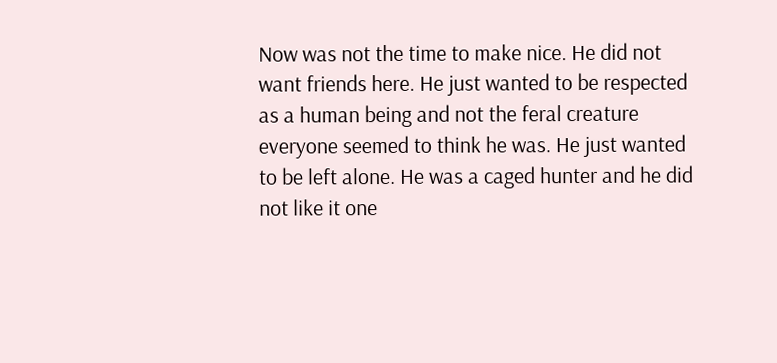Now was not the time to make nice. He did not want friends here. He just wanted to be respected as a human being and not the feral creature everyone seemed to think he was. He just wanted to be left alone. He was a caged hunter and he did not like it one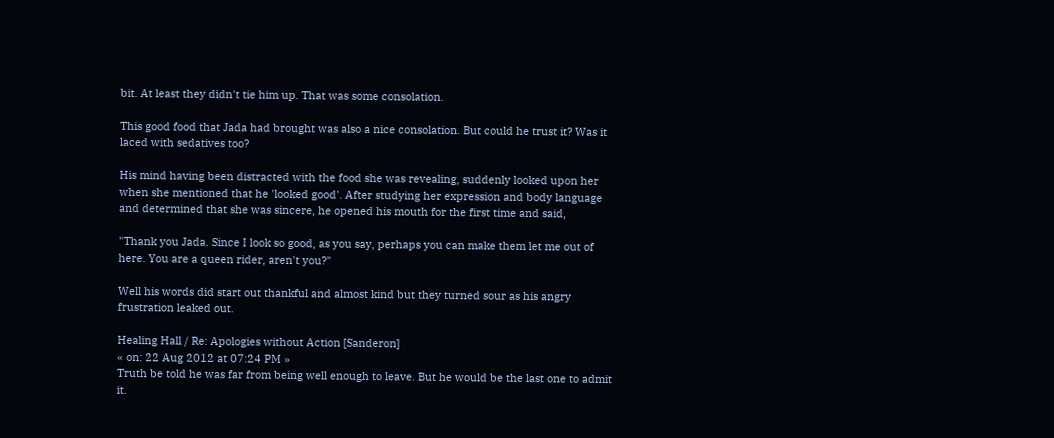bit. At least they didn't tie him up. That was some consolation.

This good food that Jada had brought was also a nice consolation. But could he trust it? Was it laced with sedatives too?

His mind having been distracted with the food she was revealing, suddenly looked upon her when she mentioned that he 'looked good'. After studying her expression and body language and determined that she was sincere, he opened his mouth for the first time and said,

"Thank you Jada. Since I look so good, as you say, perhaps you can make them let me out of here. You are a queen rider, aren't you?"

Well his words did start out thankful and almost kind but they turned sour as his angry frustration leaked out.

Healing Hall / Re: Apologies without Action [Sanderon]
« on: 22 Aug 2012 at 07:24 PM »
Truth be told he was far from being well enough to leave. But he would be the last one to admit it.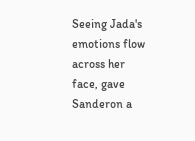Seeing Jada's emotions flow across her face, gave Sanderon a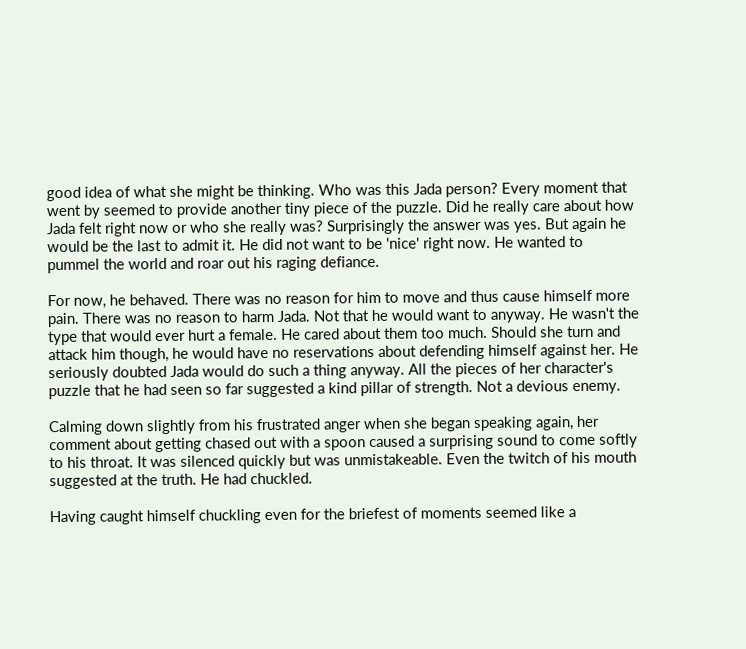good idea of what she might be thinking. Who was this Jada person? Every moment that went by seemed to provide another tiny piece of the puzzle. Did he really care about how Jada felt right now or who she really was? Surprisingly the answer was yes. But again he would be the last to admit it. He did not want to be 'nice' right now. He wanted to pummel the world and roar out his raging defiance.

For now, he behaved. There was no reason for him to move and thus cause himself more pain. There was no reason to harm Jada. Not that he would want to anyway. He wasn't the type that would ever hurt a female. He cared about them too much. Should she turn and attack him though, he would have no reservations about defending himself against her. He seriously doubted Jada would do such a thing anyway. All the pieces of her character's puzzle that he had seen so far suggested a kind pillar of strength. Not a devious enemy.

Calming down slightly from his frustrated anger when she began speaking again, her comment about getting chased out with a spoon caused a surprising sound to come softly to his throat. It was silenced quickly but was unmistakeable. Even the twitch of his mouth suggested at the truth. He had chuckled.

Having caught himself chuckling even for the briefest of moments seemed like a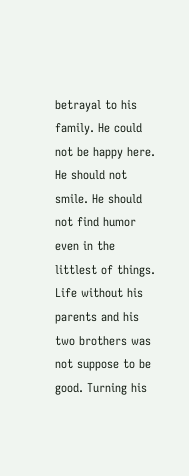betrayal to his family. He could not be happy here. He should not smile. He should not find humor even in the littlest of things. Life without his parents and his two brothers was not suppose to be good. Turning his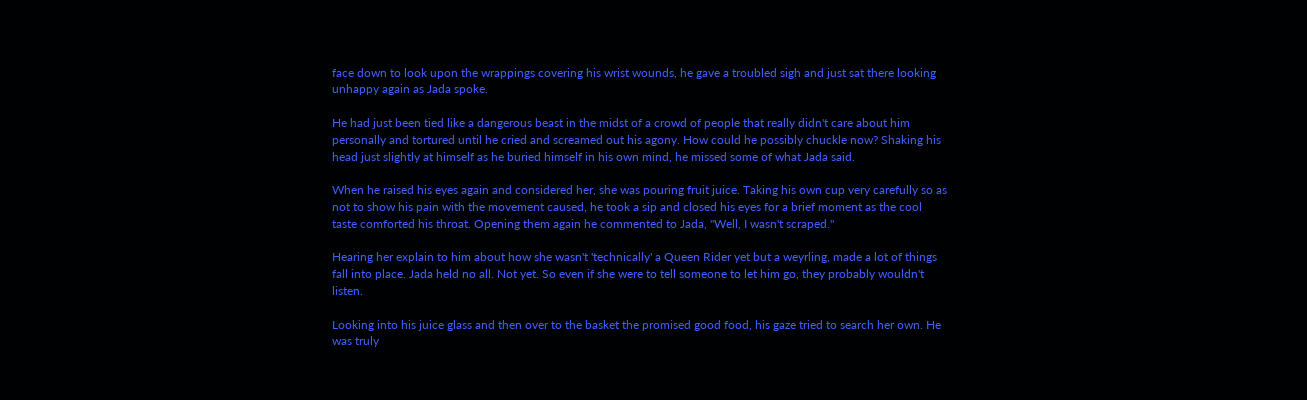face down to look upon the wrappings covering his wrist wounds, he gave a troubled sigh and just sat there looking unhappy again as Jada spoke.

He had just been tied like a dangerous beast in the midst of a crowd of people that really didn't care about him personally and tortured until he cried and screamed out his agony. How could he possibly chuckle now? Shaking his head just slightly at himself as he buried himself in his own mind, he missed some of what Jada said.

When he raised his eyes again and considered her, she was pouring fruit juice. Taking his own cup very carefully so as not to show his pain with the movement caused, he took a sip and closed his eyes for a brief moment as the cool taste comforted his throat. Opening them again he commented to Jada, "Well, I wasn't scraped."

Hearing her explain to him about how she wasn't 'technically' a Queen Rider yet but a weyrling, made a lot of things fall into place. Jada held no all. Not yet. So even if she were to tell someone to let him go, they probably wouldn't listen.

Looking into his juice glass and then over to the basket the promised good food, his gaze tried to search her own. He was truly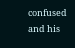confused and his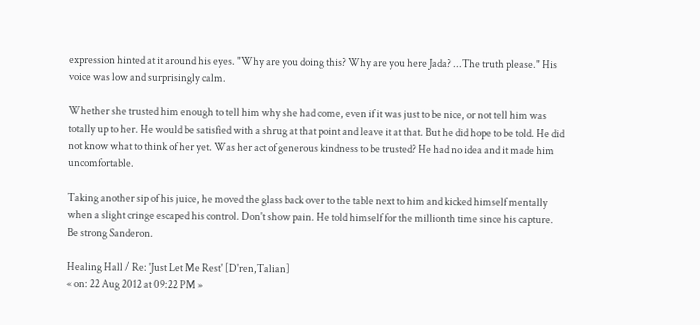expression hinted at it around his eyes. "Why are you doing this? Why are you here Jada? ...The truth please." His voice was low and surprisingly calm.

Whether she trusted him enough to tell him why she had come, even if it was just to be nice, or not tell him was totally up to her. He would be satisfied with a shrug at that point and leave it at that. But he did hope to be told. He did not know what to think of her yet. Was her act of generous kindness to be trusted? He had no idea and it made him uncomfortable.

Taking another sip of his juice, he moved the glass back over to the table next to him and kicked himself mentally when a slight cringe escaped his control. Don't show pain. He told himself for the millionth time since his capture. Be strong Sanderon.

Healing Hall / Re: 'Just Let Me Rest' [D'ren,Talian]
« on: 22 Aug 2012 at 09:22 PM »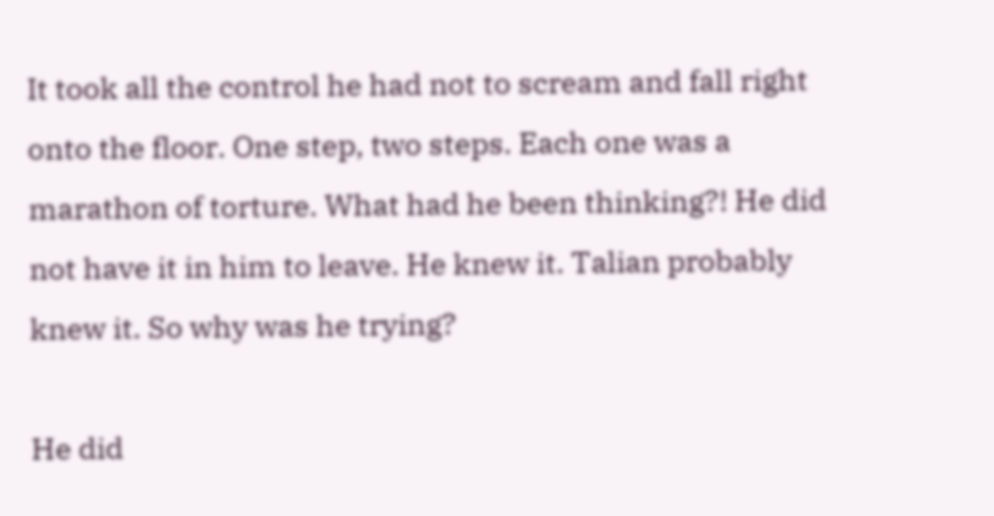It took all the control he had not to scream and fall right onto the floor. One step, two steps. Each one was a marathon of torture. What had he been thinking?! He did not have it in him to leave. He knew it. Talian probably knew it. So why was he trying?

He did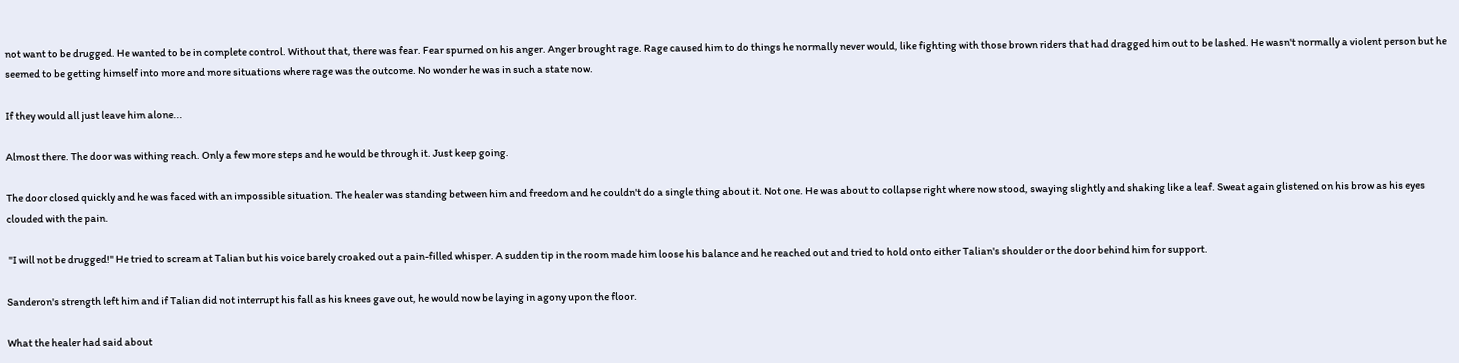not want to be drugged. He wanted to be in complete control. Without that, there was fear. Fear spurned on his anger. Anger brought rage. Rage caused him to do things he normally never would, like fighting with those brown riders that had dragged him out to be lashed. He wasn't normally a violent person but he seemed to be getting himself into more and more situations where rage was the outcome. No wonder he was in such a state now.

If they would all just leave him alone...

Almost there. The door was withing reach. Only a few more steps and he would be through it. Just keep going.

The door closed quickly and he was faced with an impossible situation. The healer was standing between him and freedom and he couldn't do a single thing about it. Not one. He was about to collapse right where now stood, swaying slightly and shaking like a leaf. Sweat again glistened on his brow as his eyes clouded with the pain.

 "I will not be drugged!" He tried to scream at Talian but his voice barely croaked out a pain-filled whisper. A sudden tip in the room made him loose his balance and he reached out and tried to hold onto either Talian's shoulder or the door behind him for support.

Sanderon's strength left him and if Talian did not interrupt his fall as his knees gave out, he would now be laying in agony upon the floor.

What the healer had said about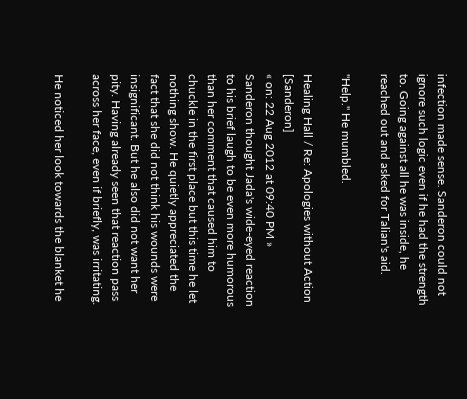infection made sense. Sanderon could not ignore such logic even if he had the strength to. Going against all he was inside, he reached out and asked for Talian's aid.

"Help." He mumbled.

Healing Hall / Re: Apologies without Action [Sanderon]
« on: 22 Aug 2012 at 09:40 PM »
Sanderon thought Jada's wide-eyed reaction to his brief laugh to be even more humorous than her comment that caused him to chuckle in the first place but this time he let nothing show. He quietly appreciated the fact that she did not think his wounds were insignificant. But he also did not want her pity. Having already seen that reaction pass across her face, even if briefly, was irritating.

He noticed her look towards the blanket he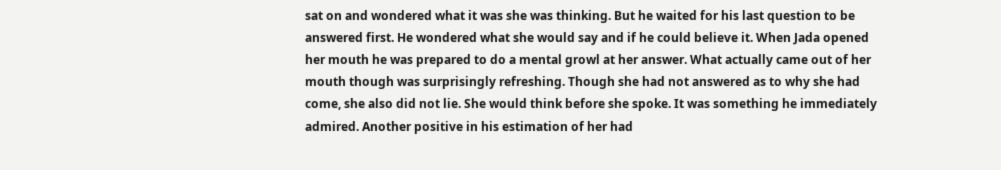sat on and wondered what it was she was thinking. But he waited for his last question to be answered first. He wondered what she would say and if he could believe it. When Jada opened her mouth he was prepared to do a mental growl at her answer. What actually came out of her mouth though was surprisingly refreshing. Though she had not answered as to why she had come, she also did not lie. She would think before she spoke. It was something he immediately admired. Another positive in his estimation of her had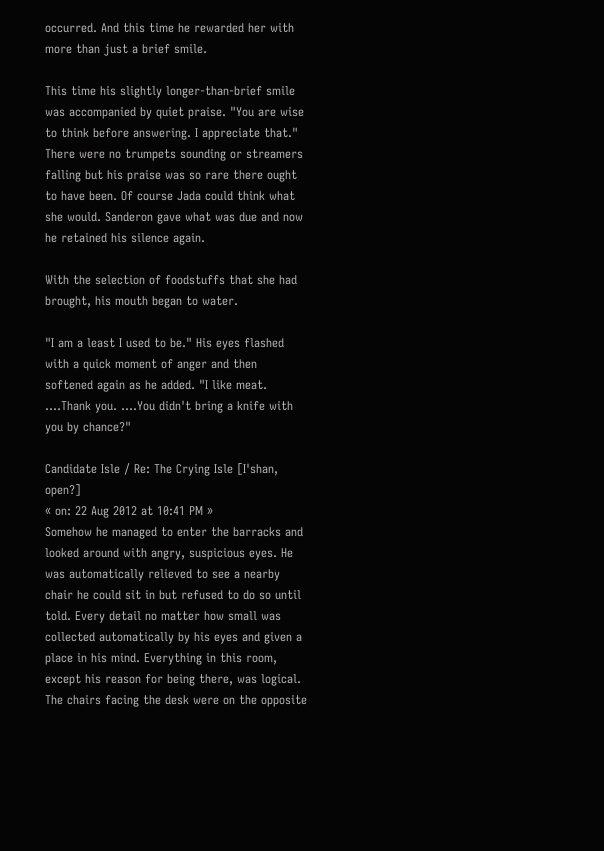occurred. And this time he rewarded her with more than just a brief smile.

This time his slightly longer-than-brief smile was accompanied by quiet praise. "You are wise to think before answering. I appreciate that." There were no trumpets sounding or streamers falling but his praise was so rare there ought to have been. Of course Jada could think what she would. Sanderon gave what was due and now he retained his silence again.

With the selection of foodstuffs that she had brought, his mouth began to water.

"I am a least I used to be." His eyes flashed with a quick moment of anger and then softened again as he added. "I like meat. ....Thank you. ....You didn't bring a knife with you by chance?"

Candidate Isle / Re: The Crying Isle [I'shan, open?]
« on: 22 Aug 2012 at 10:41 PM »
Somehow he managed to enter the barracks and looked around with angry, suspicious eyes. He was automatically relieved to see a nearby chair he could sit in but refused to do so until told. Every detail no matter how small was collected automatically by his eyes and given a place in his mind. Everything in this room, except his reason for being there, was logical. The chairs facing the desk were on the opposite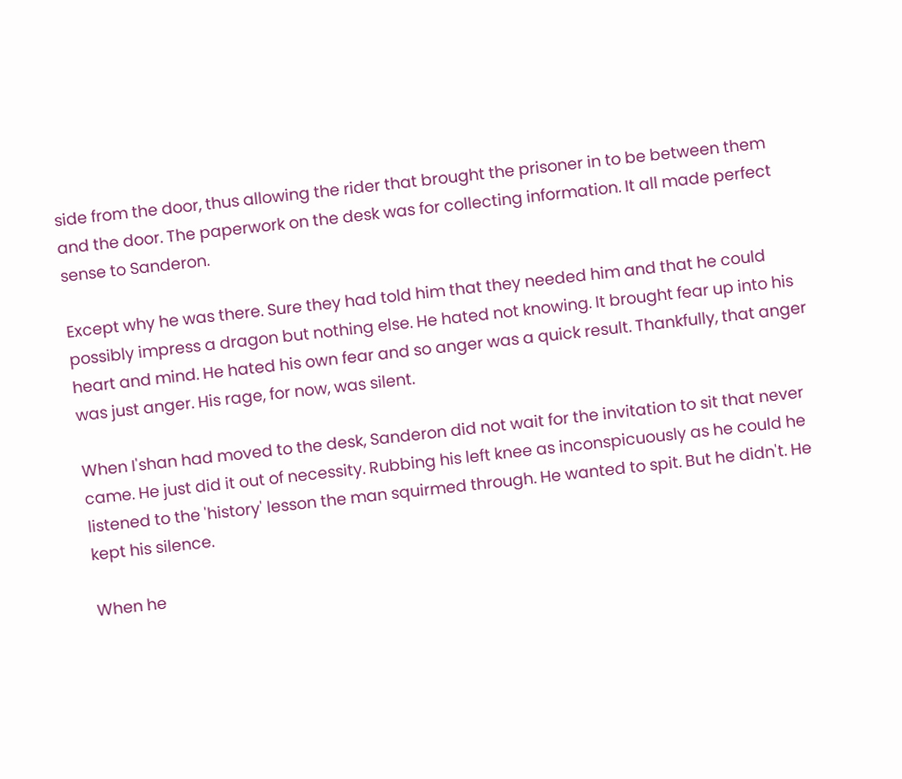side from the door, thus allowing the rider that brought the prisoner in to be between them and the door. The paperwork on the desk was for collecting information. It all made perfect sense to Sanderon.

Except why he was there. Sure they had told him that they needed him and that he could possibly impress a dragon but nothing else. He hated not knowing. It brought fear up into his heart and mind. He hated his own fear and so anger was a quick result. Thankfully, that anger was just anger. His rage, for now, was silent.

When I'shan had moved to the desk, Sanderon did not wait for the invitation to sit that never came. He just did it out of necessity. Rubbing his left knee as inconspicuously as he could he listened to the 'history' lesson the man squirmed through. He wanted to spit. But he didn't. He kept his silence.

When he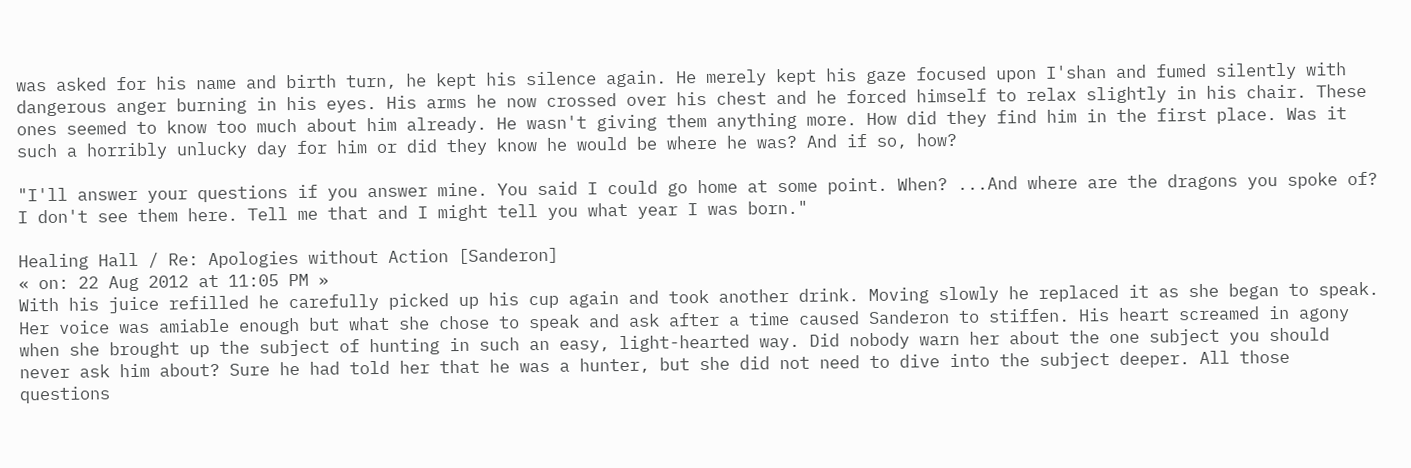was asked for his name and birth turn, he kept his silence again. He merely kept his gaze focused upon I'shan and fumed silently with dangerous anger burning in his eyes. His arms he now crossed over his chest and he forced himself to relax slightly in his chair. These ones seemed to know too much about him already. He wasn't giving them anything more. How did they find him in the first place. Was it such a horribly unlucky day for him or did they know he would be where he was? And if so, how?

"I'll answer your questions if you answer mine. You said I could go home at some point. When? ...And where are the dragons you spoke of? I don't see them here. Tell me that and I might tell you what year I was born."

Healing Hall / Re: Apologies without Action [Sanderon]
« on: 22 Aug 2012 at 11:05 PM »
With his juice refilled he carefully picked up his cup again and took another drink. Moving slowly he replaced it as she began to speak. Her voice was amiable enough but what she chose to speak and ask after a time caused Sanderon to stiffen. His heart screamed in agony when she brought up the subject of hunting in such an easy, light-hearted way. Did nobody warn her about the one subject you should never ask him about? Sure he had told her that he was a hunter, but she did not need to dive into the subject deeper. All those questions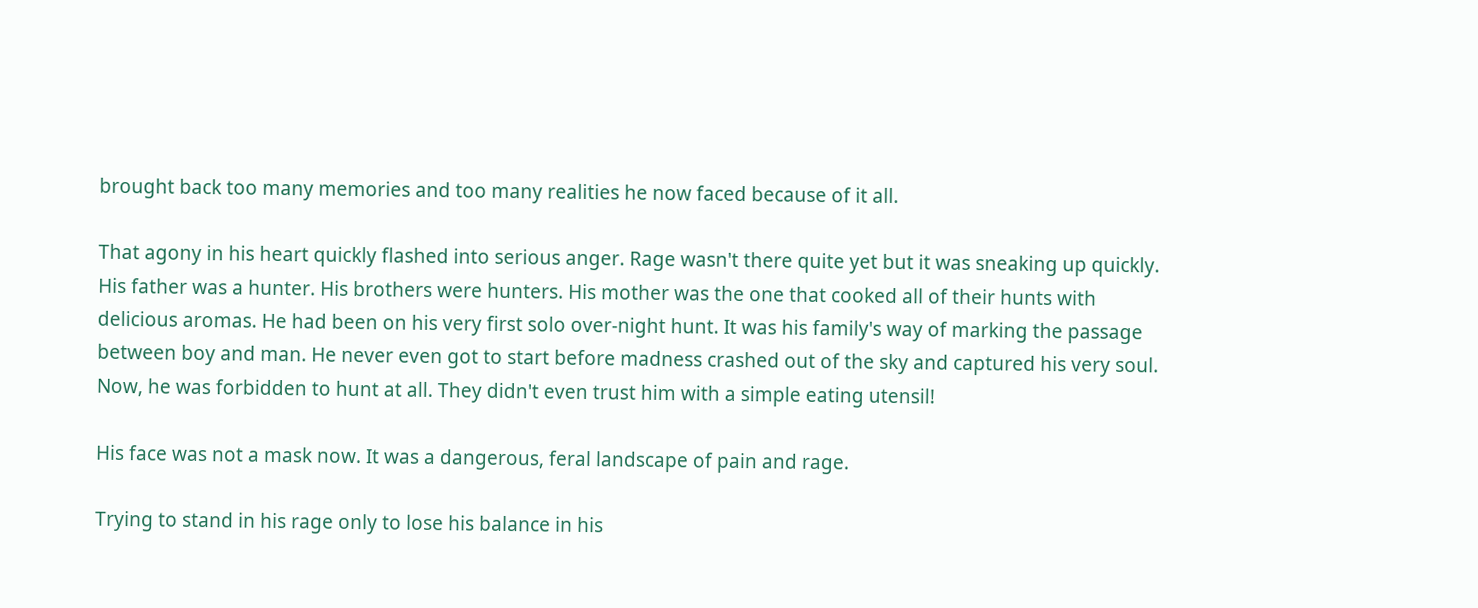brought back too many memories and too many realities he now faced because of it all.

That agony in his heart quickly flashed into serious anger. Rage wasn't there quite yet but it was sneaking up quickly. His father was a hunter. His brothers were hunters. His mother was the one that cooked all of their hunts with delicious aromas. He had been on his very first solo over-night hunt. It was his family's way of marking the passage between boy and man. He never even got to start before madness crashed out of the sky and captured his very soul. Now, he was forbidden to hunt at all. They didn't even trust him with a simple eating utensil!

His face was not a mask now. It was a dangerous, feral landscape of pain and rage.

Trying to stand in his rage only to lose his balance in his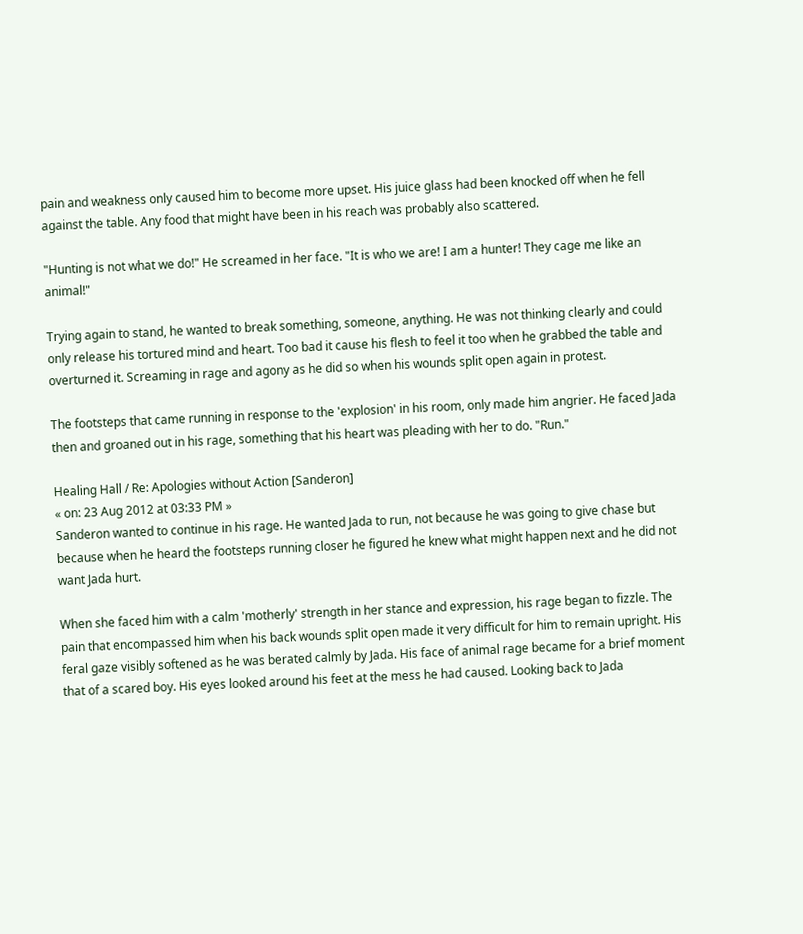pain and weakness only caused him to become more upset. His juice glass had been knocked off when he fell against the table. Any food that might have been in his reach was probably also scattered.

"Hunting is not what we do!" He screamed in her face. "It is who we are! I am a hunter! They cage me like an animal!"

Trying again to stand, he wanted to break something, someone, anything. He was not thinking clearly and could only release his tortured mind and heart. Too bad it cause his flesh to feel it too when he grabbed the table and overturned it. Screaming in rage and agony as he did so when his wounds split open again in protest.

The footsteps that came running in response to the 'explosion' in his room, only made him angrier. He faced Jada then and groaned out in his rage, something that his heart was pleading with her to do. "Run."

Healing Hall / Re: Apologies without Action [Sanderon]
« on: 23 Aug 2012 at 03:33 PM »
Sanderon wanted to continue in his rage. He wanted Jada to run, not because he was going to give chase but because when he heard the footsteps running closer he figured he knew what might happen next and he did not want Jada hurt.

When she faced him with a calm 'motherly' strength in her stance and expression, his rage began to fizzle. The pain that encompassed him when his back wounds split open made it very difficult for him to remain upright. His feral gaze visibly softened as he was berated calmly by Jada. His face of animal rage became for a brief moment that of a scared boy. His eyes looked around his feet at the mess he had caused. Looking back to Jada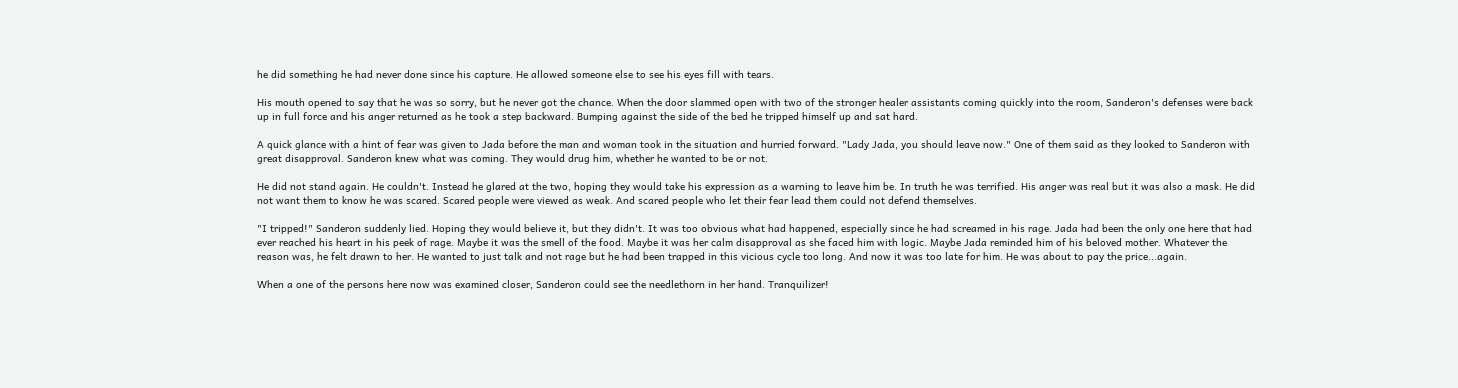he did something he had never done since his capture. He allowed someone else to see his eyes fill with tears.

His mouth opened to say that he was so sorry, but he never got the chance. When the door slammed open with two of the stronger healer assistants coming quickly into the room, Sanderon's defenses were back up in full force and his anger returned as he took a step backward. Bumping against the side of the bed he tripped himself up and sat hard.

A quick glance with a hint of fear was given to Jada before the man and woman took in the situation and hurried forward. "Lady Jada, you should leave now." One of them said as they looked to Sanderon with great disapproval. Sanderon knew what was coming. They would drug him, whether he wanted to be or not.

He did not stand again. He couldn't. Instead he glared at the two, hoping they would take his expression as a warning to leave him be. In truth he was terrified. His anger was real but it was also a mask. He did not want them to know he was scared. Scared people were viewed as weak. And scared people who let their fear lead them could not defend themselves.

"I tripped!" Sanderon suddenly lied. Hoping they would believe it, but they didn't. It was too obvious what had happened, especially since he had screamed in his rage. Jada had been the only one here that had ever reached his heart in his peek of rage. Maybe it was the smell of the food. Maybe it was her calm disapproval as she faced him with logic. Maybe Jada reminded him of his beloved mother. Whatever the reason was, he felt drawn to her. He wanted to just talk and not rage but he had been trapped in this vicious cycle too long. And now it was too late for him. He was about to pay the price...again.

When a one of the persons here now was examined closer, Sanderon could see the needlethorn in her hand. Tranquilizer!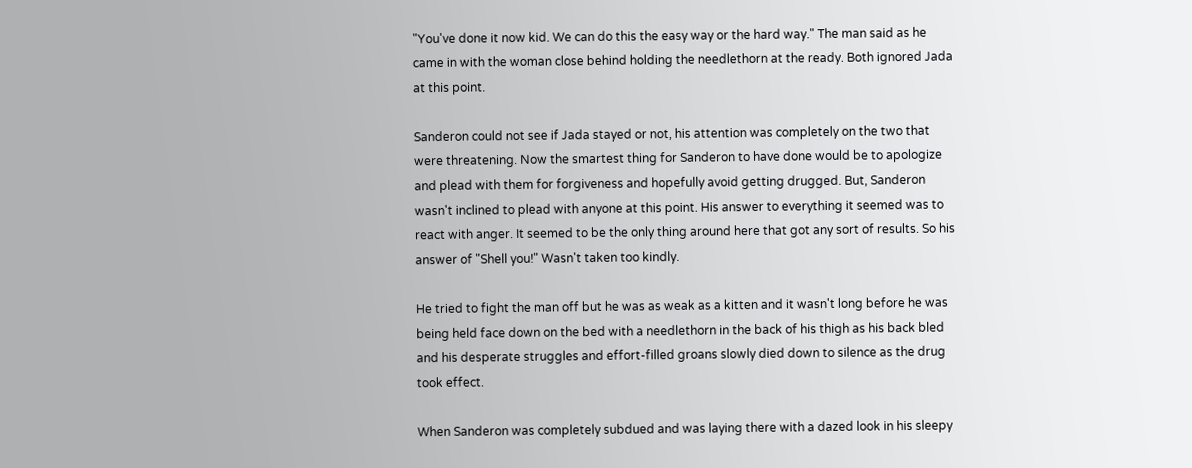"You've done it now kid. We can do this the easy way or the hard way." The man said as he came in with the woman close behind holding the needlethorn at the ready. Both ignored Jada at this point.

Sanderon could not see if Jada stayed or not, his attention was completely on the two that were threatening. Now the smartest thing for Sanderon to have done would be to apologize and plead with them for forgiveness and hopefully avoid getting drugged. But, Sanderon wasn't inclined to plead with anyone at this point. His answer to everything it seemed was to react with anger. It seemed to be the only thing around here that got any sort of results. So his answer of "Shell you!" Wasn't taken too kindly.

He tried to fight the man off but he was as weak as a kitten and it wasn't long before he was being held face down on the bed with a needlethorn in the back of his thigh as his back bled and his desperate struggles and effort-filled groans slowly died down to silence as the drug took effect.

When Sanderon was completely subdued and was laying there with a dazed look in his sleepy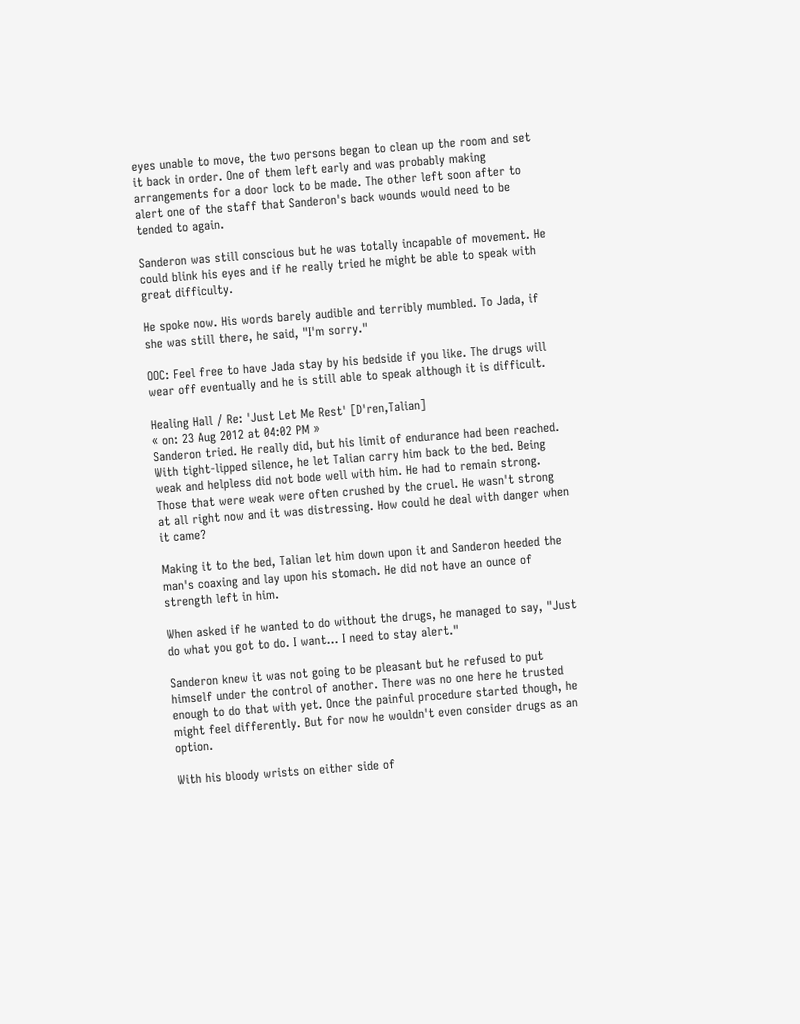eyes unable to move, the two persons began to clean up the room and set it back in order. One of them left early and was probably making arrangements for a door lock to be made. The other left soon after to alert one of the staff that Sanderon's back wounds would need to be tended to again.

Sanderon was still conscious but he was totally incapable of movement. He could blink his eyes and if he really tried he might be able to speak with great difficulty.

He spoke now. His words barely audible and terribly mumbled. To Jada, if she was still there, he said, "I'm sorry."

OOC: Feel free to have Jada stay by his bedside if you like. The drugs will wear off eventually and he is still able to speak although it is difficult.

Healing Hall / Re: 'Just Let Me Rest' [D'ren,Talian]
« on: 23 Aug 2012 at 04:02 PM »
Sanderon tried. He really did, but his limit of endurance had been reached. With tight-lipped silence, he let Talian carry him back to the bed. Being weak and helpless did not bode well with him. He had to remain strong. Those that were weak were often crushed by the cruel. He wasn't strong at all right now and it was distressing. How could he deal with danger when it came?

Making it to the bed, Talian let him down upon it and Sanderon heeded the man's coaxing and lay upon his stomach. He did not have an ounce of strength left in him.

When asked if he wanted to do without the drugs, he managed to say, "Just do what you got to do. I want... I need to stay alert."

Sanderon knew it was not going to be pleasant but he refused to put himself under the control of another. There was no one here he trusted enough to do that with yet. Once the painful procedure started though, he might feel differently. But for now he wouldn't even consider drugs as an option.

With his bloody wrists on either side of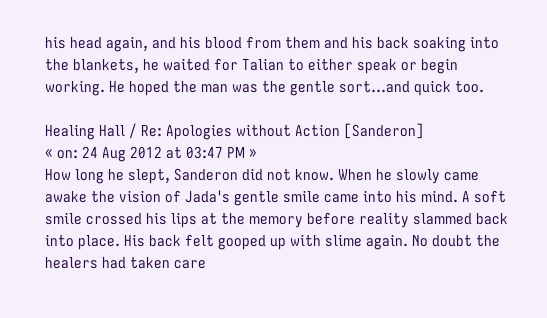his head again, and his blood from them and his back soaking into the blankets, he waited for Talian to either speak or begin working. He hoped the man was the gentle sort...and quick too.

Healing Hall / Re: Apologies without Action [Sanderon]
« on: 24 Aug 2012 at 03:47 PM »
How long he slept, Sanderon did not know. When he slowly came awake the vision of Jada's gentle smile came into his mind. A soft smile crossed his lips at the memory before reality slammed back into place. His back felt gooped up with slime again. No doubt the healers had taken care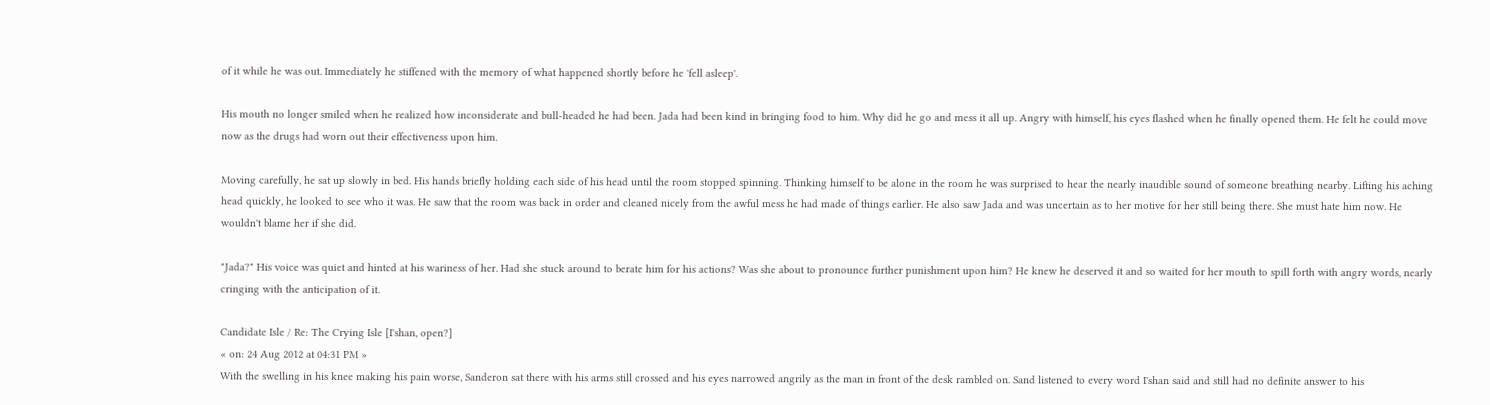of it while he was out. Immediately he stiffened with the memory of what happened shortly before he 'fell asleep'.

His mouth no longer smiled when he realized how inconsiderate and bull-headed he had been. Jada had been kind in bringing food to him. Why did he go and mess it all up. Angry with himself, his eyes flashed when he finally opened them. He felt he could move now as the drugs had worn out their effectiveness upon him.

Moving carefully, he sat up slowly in bed. His hands briefly holding each side of his head until the room stopped spinning. Thinking himself to be alone in the room he was surprised to hear the nearly inaudible sound of someone breathing nearby. Lifting his aching head quickly, he looked to see who it was. He saw that the room was back in order and cleaned nicely from the awful mess he had made of things earlier. He also saw Jada and was uncertain as to her motive for her still being there. She must hate him now. He wouldn't blame her if she did.

"Jada?" His voice was quiet and hinted at his wariness of her. Had she stuck around to berate him for his actions? Was she about to pronounce further punishment upon him? He knew he deserved it and so waited for her mouth to spill forth with angry words, nearly cringing with the anticipation of it.

Candidate Isle / Re: The Crying Isle [I'shan, open?]
« on: 24 Aug 2012 at 04:31 PM »
With the swelling in his knee making his pain worse, Sanderon sat there with his arms still crossed and his eyes narrowed angrily as the man in front of the desk rambled on. Sand listened to every word I'shan said and still had no definite answer to his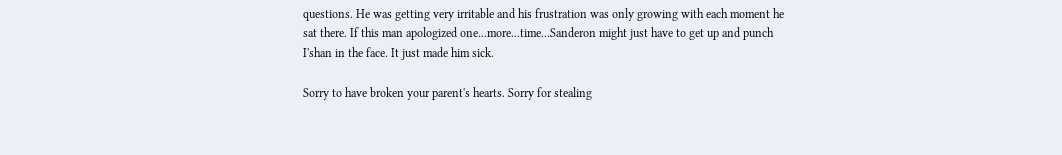questions. He was getting very irritable and his frustration was only growing with each moment he sat there. If this man apologized one...more...time...Sanderon might just have to get up and punch I'shan in the face. It just made him sick.

Sorry to have broken your parent's hearts. Sorry for stealing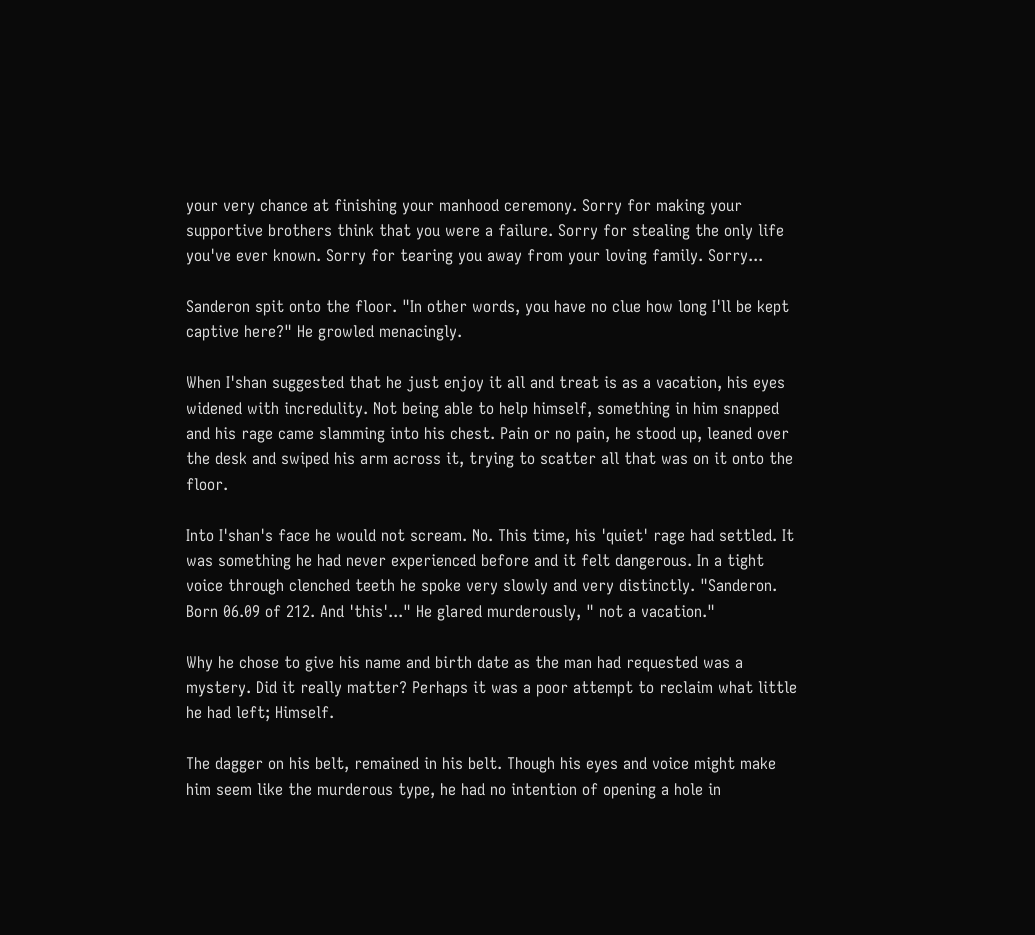your very chance at finishing your manhood ceremony. Sorry for making your supportive brothers think that you were a failure. Sorry for stealing the only life you've ever known. Sorry for tearing you away from your loving family. Sorry...

Sanderon spit onto the floor. "In other words, you have no clue how long I'll be kept captive here?" He growled menacingly.

When I'shan suggested that he just enjoy it all and treat is as a vacation, his eyes widened with incredulity. Not being able to help himself, something in him snapped and his rage came slamming into his chest. Pain or no pain, he stood up, leaned over the desk and swiped his arm across it, trying to scatter all that was on it onto the floor.

Into I'shan's face he would not scream. No. This time, his 'quiet' rage had settled. It was something he had never experienced before and it felt dangerous. In a tight voice through clenched teeth he spoke very slowly and very distinctly. "Sanderon. Born 06.09 of 212. And 'this'..." He glared murderously, " not a vacation."

Why he chose to give his name and birth date as the man had requested was a mystery. Did it really matter? Perhaps it was a poor attempt to reclaim what little he had left; Himself.

The dagger on his belt, remained in his belt. Though his eyes and voice might make him seem like the murderous type, he had no intention of opening a hole in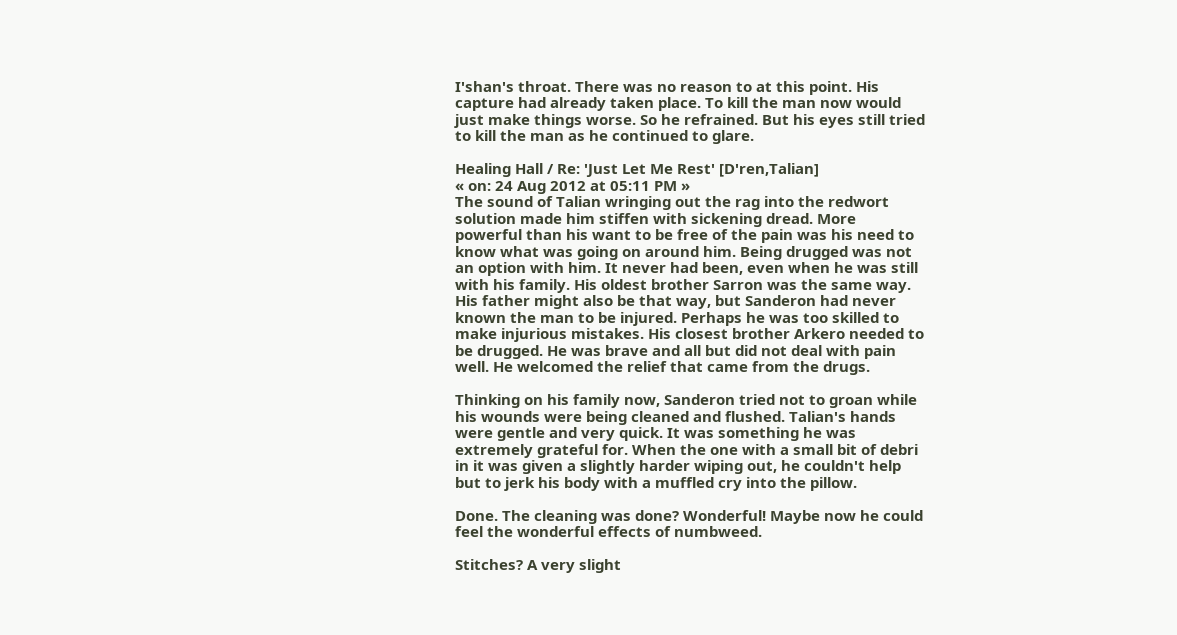I'shan's throat. There was no reason to at this point. His capture had already taken place. To kill the man now would just make things worse. So he refrained. But his eyes still tried to kill the man as he continued to glare.

Healing Hall / Re: 'Just Let Me Rest' [D'ren,Talian]
« on: 24 Aug 2012 at 05:11 PM »
The sound of Talian wringing out the rag into the redwort solution made him stiffen with sickening dread. More powerful than his want to be free of the pain was his need to know what was going on around him. Being drugged was not an option with him. It never had been, even when he was still with his family. His oldest brother Sarron was the same way. His father might also be that way, but Sanderon had never known the man to be injured. Perhaps he was too skilled to make injurious mistakes. His closest brother Arkero needed to be drugged. He was brave and all but did not deal with pain well. He welcomed the relief that came from the drugs.

Thinking on his family now, Sanderon tried not to groan while his wounds were being cleaned and flushed. Talian's hands were gentle and very quick. It was something he was extremely grateful for. When the one with a small bit of debri in it was given a slightly harder wiping out, he couldn't help but to jerk his body with a muffled cry into the pillow.

Done. The cleaning was done? Wonderful! Maybe now he could feel the wonderful effects of numbweed.

Stitches? A very slight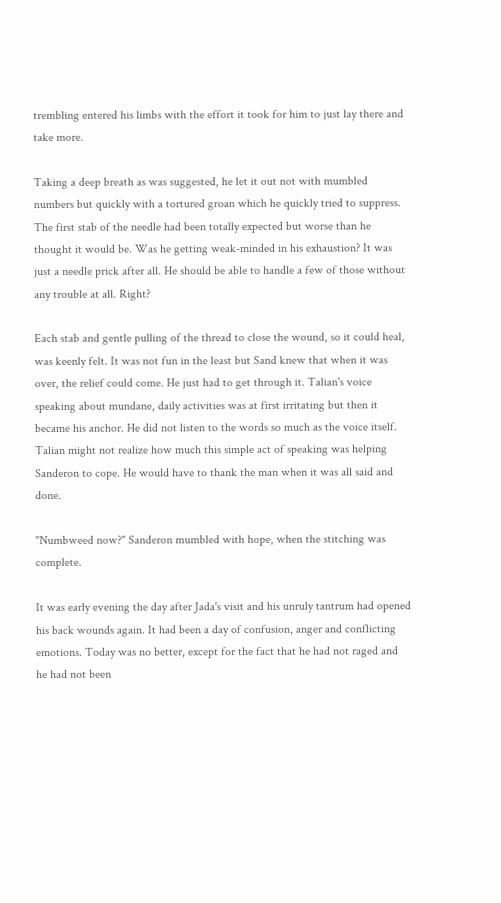trembling entered his limbs with the effort it took for him to just lay there and take more.

Taking a deep breath as was suggested, he let it out not with mumbled numbers but quickly with a tortured groan which he quickly tried to suppress. The first stab of the needle had been totally expected but worse than he thought it would be. Was he getting weak-minded in his exhaustion? It was just a needle prick after all. He should be able to handle a few of those without any trouble at all. Right?

Each stab and gentle pulling of the thread to close the wound, so it could heal, was keenly felt. It was not fun in the least but Sand knew that when it was over, the relief could come. He just had to get through it. Talian's voice speaking about mundane, daily activities was at first irritating but then it became his anchor. He did not listen to the words so much as the voice itself. Talian might not realize how much this simple act of speaking was helping Sanderon to cope. He would have to thank the man when it was all said and done.

"Numbweed now?" Sanderon mumbled with hope, when the stitching was complete.

It was early evening the day after Jada's visit and his unruly tantrum had opened his back wounds again. It had been a day of confusion, anger and conflicting emotions. Today was no better, except for the fact that he had not raged and he had not been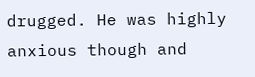drugged. He was highly anxious though and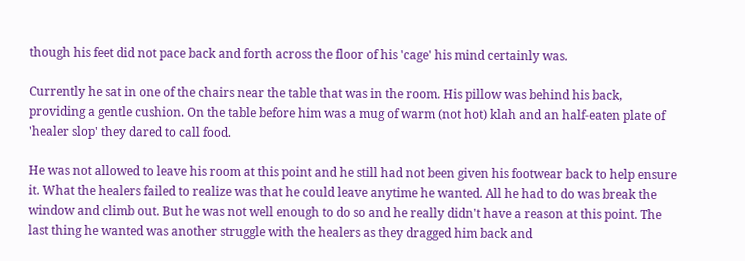though his feet did not pace back and forth across the floor of his 'cage' his mind certainly was.

Currently he sat in one of the chairs near the table that was in the room. His pillow was behind his back, providing a gentle cushion. On the table before him was a mug of warm (not hot) klah and an half-eaten plate of 'healer slop' they dared to call food.

He was not allowed to leave his room at this point and he still had not been given his footwear back to help ensure it. What the healers failed to realize was that he could leave anytime he wanted. All he had to do was break the window and climb out. But he was not well enough to do so and he really didn't have a reason at this point. The last thing he wanted was another struggle with the healers as they dragged him back and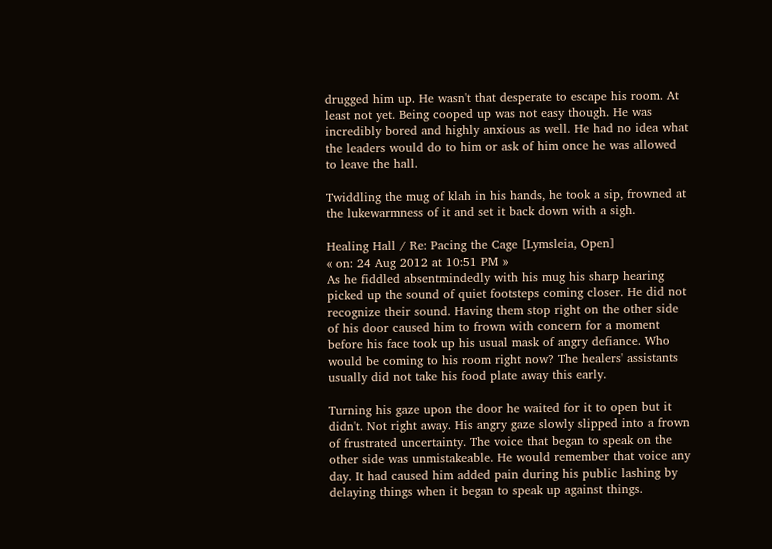drugged him up. He wasn't that desperate to escape his room. At least not yet. Being cooped up was not easy though. He was incredibly bored and highly anxious as well. He had no idea what the leaders would do to him or ask of him once he was allowed to leave the hall.

Twiddling the mug of klah in his hands, he took a sip, frowned at the lukewarmness of it and set it back down with a sigh.

Healing Hall / Re: Pacing the Cage [Lymsleia, Open]
« on: 24 Aug 2012 at 10:51 PM »
As he fiddled absentmindedly with his mug his sharp hearing picked up the sound of quiet footsteps coming closer. He did not recognize their sound. Having them stop right on the other side of his door caused him to frown with concern for a moment before his face took up his usual mask of angry defiance. Who would be coming to his room right now? The healers' assistants usually did not take his food plate away this early.

Turning his gaze upon the door he waited for it to open but it didn't. Not right away. His angry gaze slowly slipped into a frown of frustrated uncertainty. The voice that began to speak on the other side was unmistakeable. He would remember that voice any day. It had caused him added pain during his public lashing by delaying things when it began to speak up against things.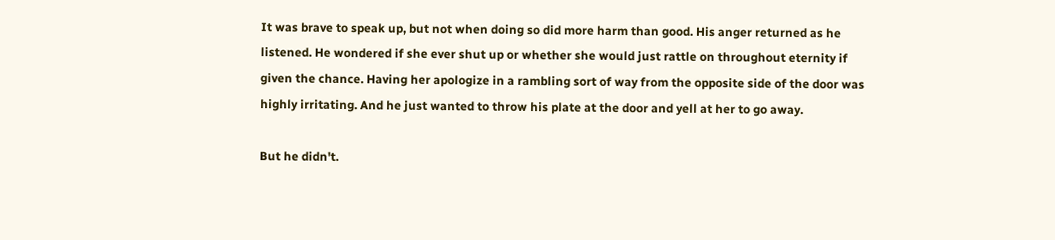It was brave to speak up, but not when doing so did more harm than good. His anger returned as he listened. He wondered if she ever shut up or whether she would just rattle on throughout eternity if given the chance. Having her apologize in a rambling sort of way from the opposite side of the door was highly irritating. And he just wanted to throw his plate at the door and yell at her to go away.

But he didn't.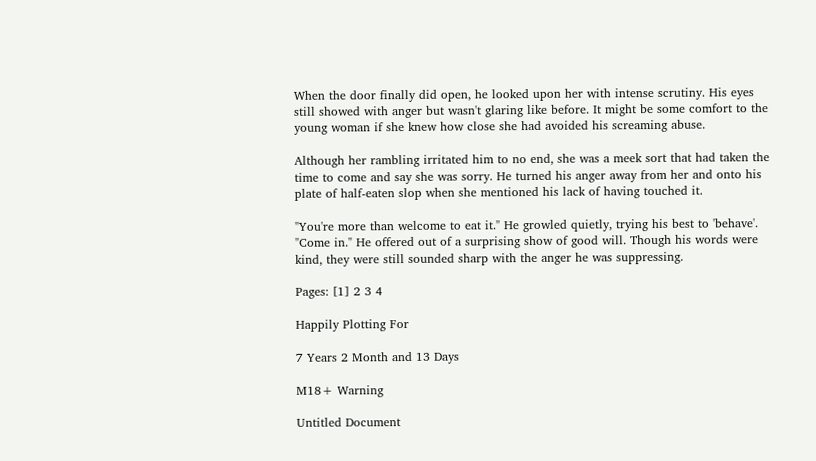When the door finally did open, he looked upon her with intense scrutiny. His eyes still showed with anger but wasn't glaring like before. It might be some comfort to the young woman if she knew how close she had avoided his screaming abuse.

Although her rambling irritated him to no end, she was a meek sort that had taken the time to come and say she was sorry. He turned his anger away from her and onto his plate of half-eaten slop when she mentioned his lack of having touched it.

"You're more than welcome to eat it." He growled quietly, trying his best to 'behave'. "Come in." He offered out of a surprising show of good will. Though his words were kind, they were still sounded sharp with the anger he was suppressing.

Pages: [1] 2 3 4

Happily Plotting For

7 Years 2 Month and 13 Days

M18+ Warning

Untitled Document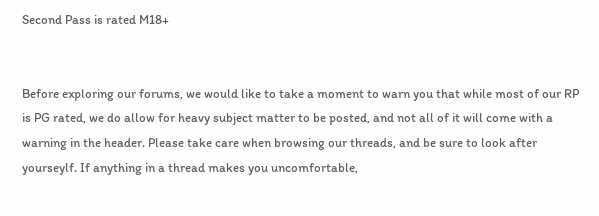Second Pass is rated M18+


Before exploring our forums, we would like to take a moment to warn you that while most of our RP is PG rated, we do allow for heavy subject matter to be posted, and not all of it will come with a warning in the header. Please take care when browsing our threads, and be sure to look after yourseylf. If anything in a thread makes you uncomfortable,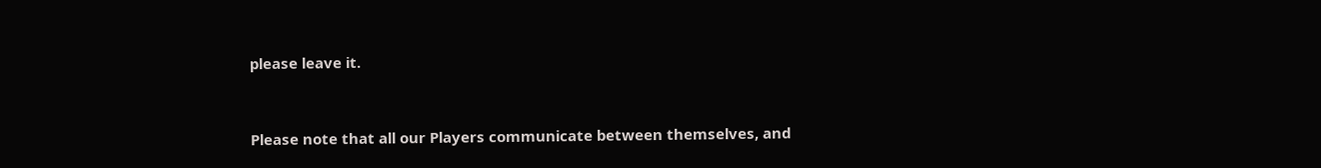please leave it.


Please note that all our Players communicate between themselves, and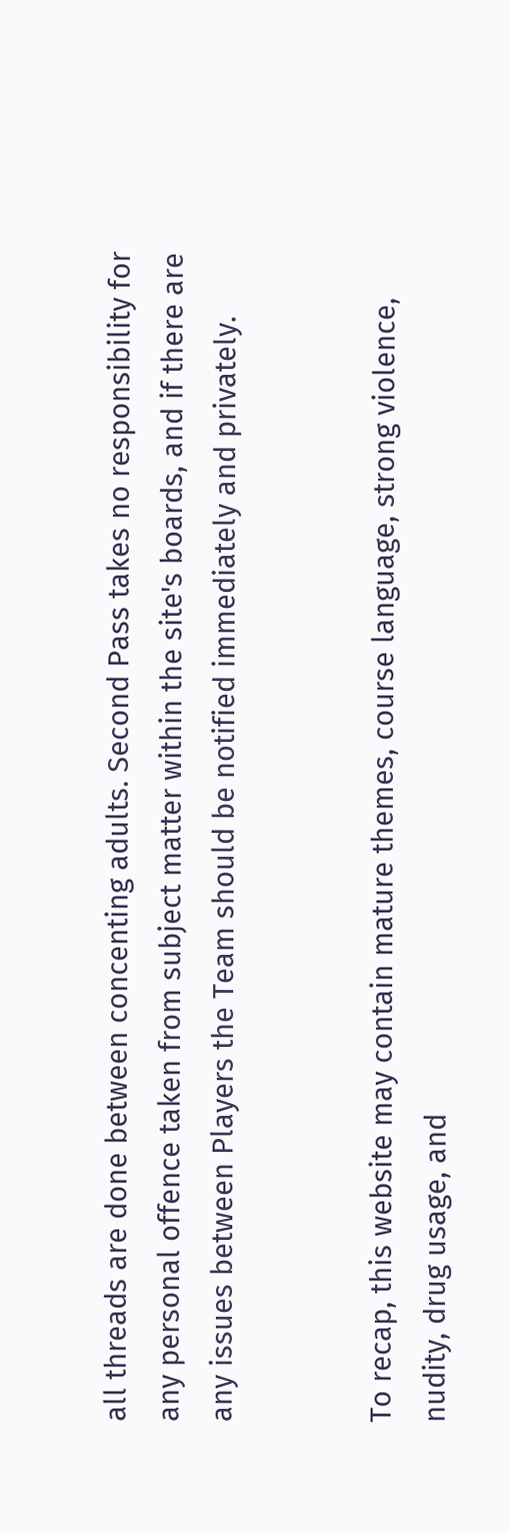all threads are done between concenting adults. Second Pass takes no responsibility for any personal offence taken from subject matter within the site's boards, and if there are any issues between Players the Team should be notified immediately and privately.


To recap, this website may contain mature themes, course language, strong violence, nudity, drug usage, and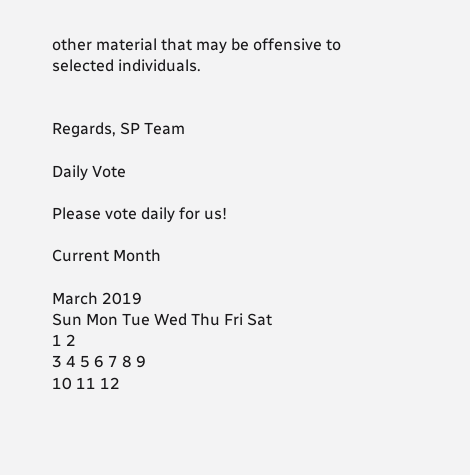other material that may be offensive to selected individuals.


Regards, SP Team

Daily Vote

Please vote daily for us!

Current Month

March 2019
Sun Mon Tue Wed Thu Fri Sat
1 2
3 4 5 6 7 8 9
10 11 12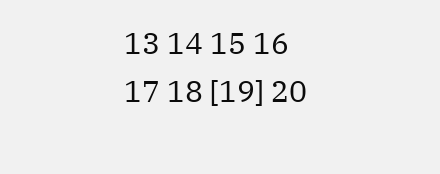13 14 15 16
17 18 [19] 20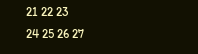21 22 23
24 25 26 27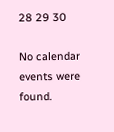28 29 30

No calendar events were found.